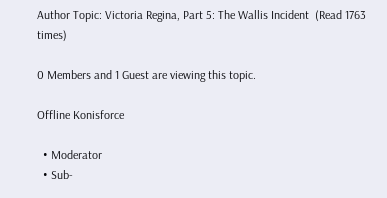Author Topic: Victoria Regina, Part 5: The Wallis Incident  (Read 1763 times)

0 Members and 1 Guest are viewing this topic.

Offline Konisforce

  • Moderator
  • Sub-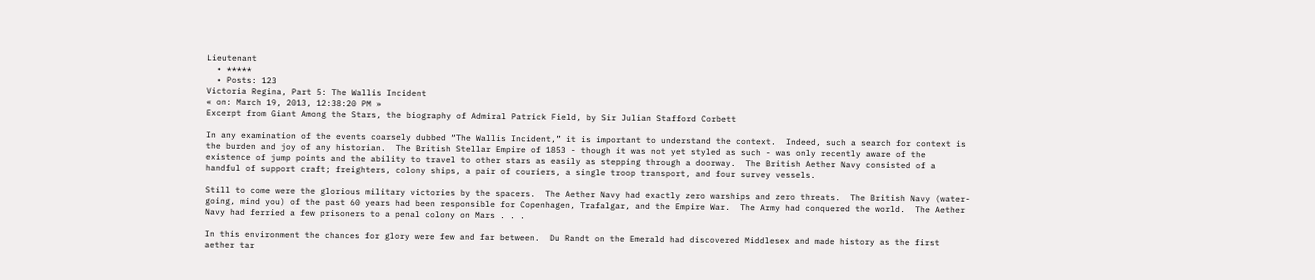Lieutenant
  • *****
  • Posts: 123
Victoria Regina, Part 5: The Wallis Incident
« on: March 19, 2013, 12:38:20 PM »
Excerpt from Giant Among the Stars, the biography of Admiral Patrick Field, by Sir Julian Stafford Corbett

In any examination of the events coarsely dubbed “The Wallis Incident,” it is important to understand the context.  Indeed, such a search for context is the burden and joy of any historian.  The British Stellar Empire of 1853 - though it was not yet styled as such - was only recently aware of the existence of jump points and the ability to travel to other stars as easily as stepping through a doorway.  The British Aether Navy consisted of a handful of support craft; freighters, colony ships, a pair of couriers, a single troop transport, and four survey vessels.

Still to come were the glorious military victories by the spacers.  The Aether Navy had exactly zero warships and zero threats.  The British Navy (water-going, mind you) of the past 60 years had been responsible for Copenhagen, Trafalgar, and the Empire War.  The Army had conquered the world.  The Aether Navy had ferried a few prisoners to a penal colony on Mars . . .

In this environment the chances for glory were few and far between.  Du Randt on the Emerald had discovered Middlesex and made history as the first aether tar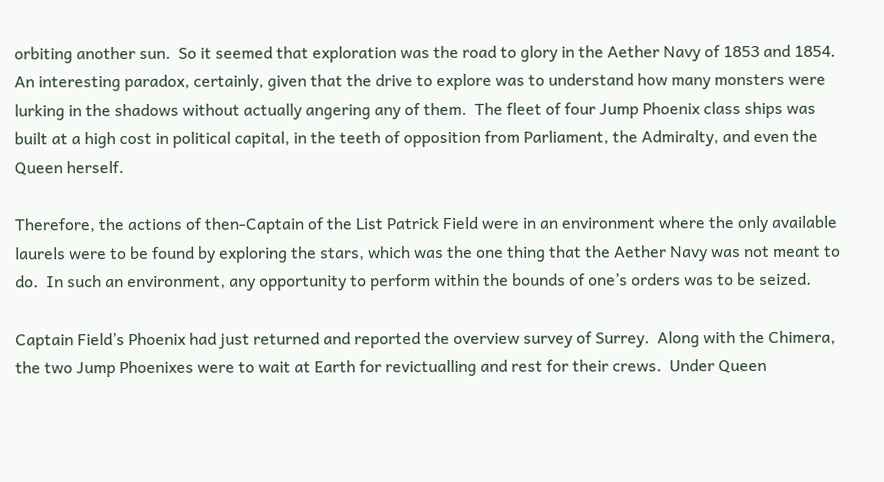orbiting another sun.  So it seemed that exploration was the road to glory in the Aether Navy of 1853 and 1854.  An interesting paradox, certainly, given that the drive to explore was to understand how many monsters were lurking in the shadows without actually angering any of them.  The fleet of four Jump Phoenix class ships was built at a high cost in political capital, in the teeth of opposition from Parliament, the Admiralty, and even the Queen herself.

Therefore, the actions of then-Captain of the List Patrick Field were in an environment where the only available laurels were to be found by exploring the stars, which was the one thing that the Aether Navy was not meant to do.  In such an environment, any opportunity to perform within the bounds of one’s orders was to be seized.

Captain Field’s Phoenix had just returned and reported the overview survey of Surrey.  Along with the Chimera, the two Jump Phoenixes were to wait at Earth for revictualling and rest for their crews.  Under Queen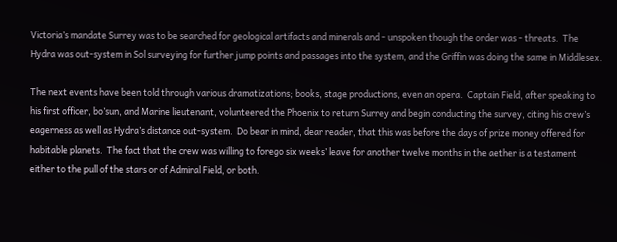Victoria’s mandate Surrey was to be searched for geological artifacts and minerals and - unspoken though the order was - threats.  The Hydra was out-system in Sol surveying for further jump points and passages into the system, and the Griffin was doing the same in Middlesex.

The next events have been told through various dramatizations; books, stage productions, even an opera.  Captain Field, after speaking to his first officer, bo’sun, and Marine lieutenant, volunteered the Phoenix to return Surrey and begin conducting the survey, citing his crew’s eagerness as well as Hydra’s distance out-system.  Do bear in mind, dear reader, that this was before the days of prize money offered for habitable planets.  The fact that the crew was willing to forego six weeks’ leave for another twelve months in the aether is a testament either to the pull of the stars or of Admiral Field, or both.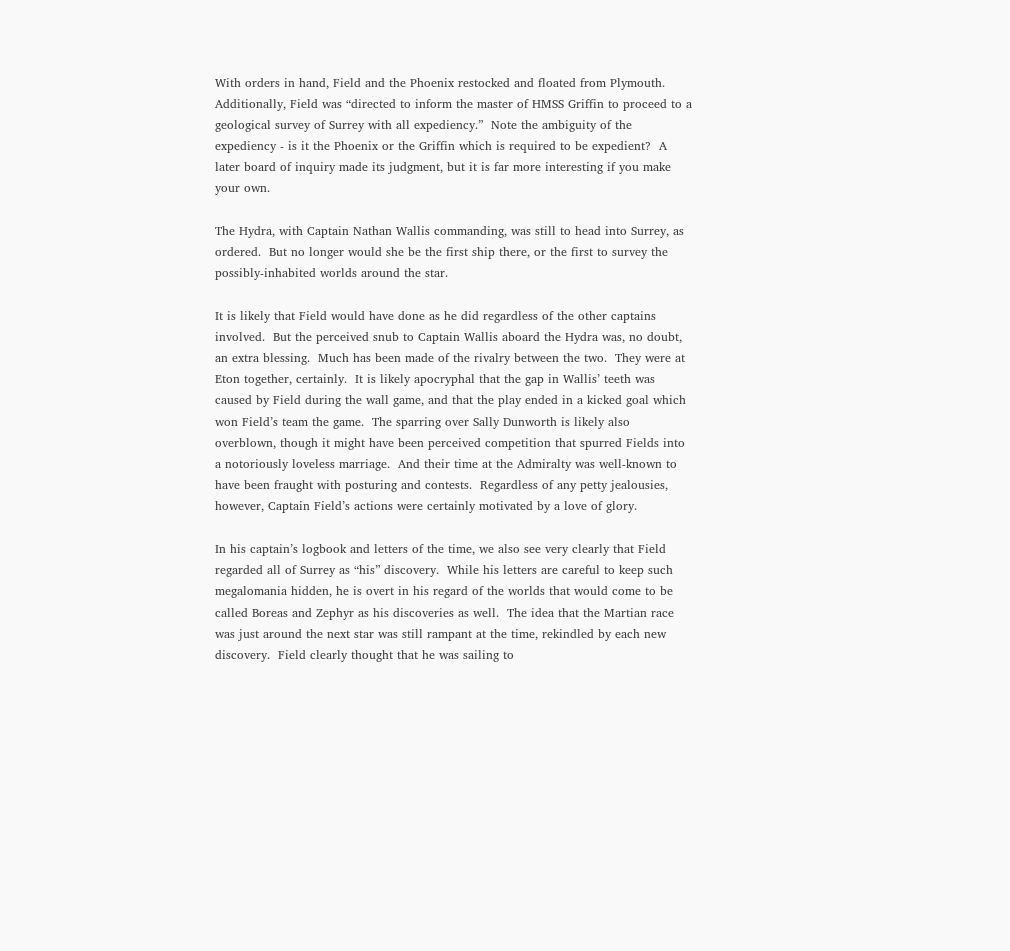With orders in hand, Field and the Phoenix restocked and floated from Plymouth.  Additionally, Field was “directed to inform the master of HMSS Griffin to proceed to a geological survey of Surrey with all expediency.”  Note the ambiguity of the expediency - is it the Phoenix or the Griffin which is required to be expedient?  A later board of inquiry made its judgment, but it is far more interesting if you make your own.

The Hydra, with Captain Nathan Wallis commanding, was still to head into Surrey, as ordered.  But no longer would she be the first ship there, or the first to survey the possibly-inhabited worlds around the star.

It is likely that Field would have done as he did regardless of the other captains involved.  But the perceived snub to Captain Wallis aboard the Hydra was, no doubt, an extra blessing.  Much has been made of the rivalry between the two.  They were at Eton together, certainly.  It is likely apocryphal that the gap in Wallis’ teeth was caused by Field during the wall game, and that the play ended in a kicked goal which won Field’s team the game.  The sparring over Sally Dunworth is likely also overblown, though it might have been perceived competition that spurred Fields into a notoriously loveless marriage.  And their time at the Admiralty was well-known to have been fraught with posturing and contests.  Regardless of any petty jealousies, however, Captain Field’s actions were certainly motivated by a love of glory.

In his captain’s logbook and letters of the time, we also see very clearly that Field regarded all of Surrey as “his” discovery.  While his letters are careful to keep such megalomania hidden, he is overt in his regard of the worlds that would come to be called Boreas and Zephyr as his discoveries as well.  The idea that the Martian race was just around the next star was still rampant at the time, rekindled by each new discovery.  Field clearly thought that he was sailing to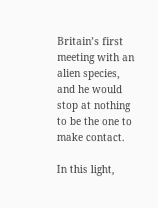Britain’s first meeting with an alien species, and he would stop at nothing to be the one to make contact.

In this light,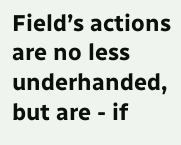Field’s actions are no less underhanded, but are - if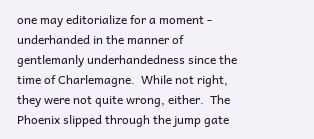one may editorialize for a moment - underhanded in the manner of gentlemanly underhandedness since the time of Charlemagne.  While not right, they were not quite wrong, either.  The Phoenix slipped through the jump gate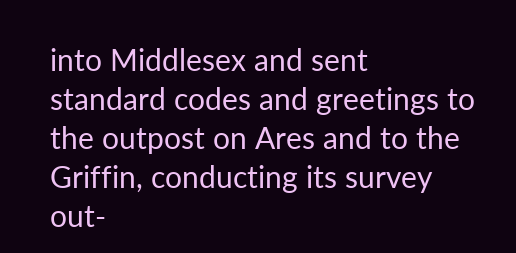into Middlesex and sent standard codes and greetings to the outpost on Ares and to the Griffin, conducting its survey out-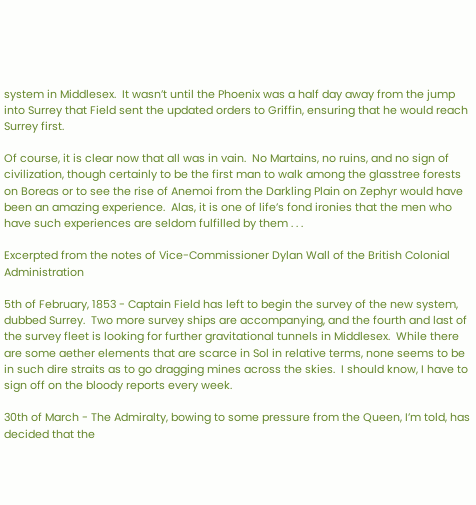system in Middlesex.  It wasn’t until the Phoenix was a half day away from the jump into Surrey that Field sent the updated orders to Griffin, ensuring that he would reach Surrey first.

Of course, it is clear now that all was in vain.  No Martains, no ruins, and no sign of civilization, though certainly to be the first man to walk among the glasstree forests on Boreas or to see the rise of Anemoi from the Darkling Plain on Zephyr would have been an amazing experience.  Alas, it is one of life’s fond ironies that the men who have such experiences are seldom fulfilled by them . . .

Excerpted from the notes of Vice-Commissioner Dylan Wall of the British Colonial Administration

5th of February, 1853 - Captain Field has left to begin the survey of the new system, dubbed Surrey.  Two more survey ships are accompanying, and the fourth and last of the survey fleet is looking for further gravitational tunnels in Middlesex.  While there are some aether elements that are scarce in Sol in relative terms, none seems to be in such dire straits as to go dragging mines across the skies.  I should know, I have to sign off on the bloody reports every week.

30th of March - The Admiralty, bowing to some pressure from the Queen, I’m told, has decided that the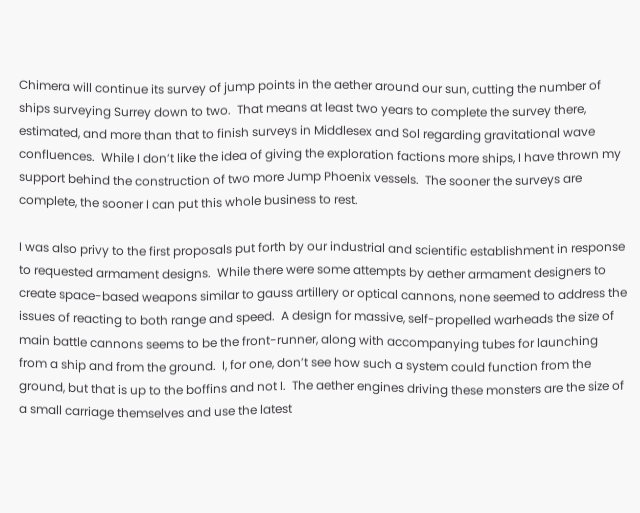Chimera will continue its survey of jump points in the aether around our sun, cutting the number of ships surveying Surrey down to two.  That means at least two years to complete the survey there, estimated, and more than that to finish surveys in Middlesex and Sol regarding gravitational wave confluences.  While I don’t like the idea of giving the exploration factions more ships, I have thrown my support behind the construction of two more Jump Phoenix vessels.  The sooner the surveys are complete, the sooner I can put this whole business to rest.

I was also privy to the first proposals put forth by our industrial and scientific establishment in response to requested armament designs.  While there were some attempts by aether armament designers to create space-based weapons similar to gauss artillery or optical cannons, none seemed to address the issues of reacting to both range and speed.  A design for massive, self-propelled warheads the size of main battle cannons seems to be the front-runner, along with accompanying tubes for launching from a ship and from the ground.  I, for one, don’t see how such a system could function from the ground, but that is up to the boffins and not I.  The aether engines driving these monsters are the size of a small carriage themselves and use the latest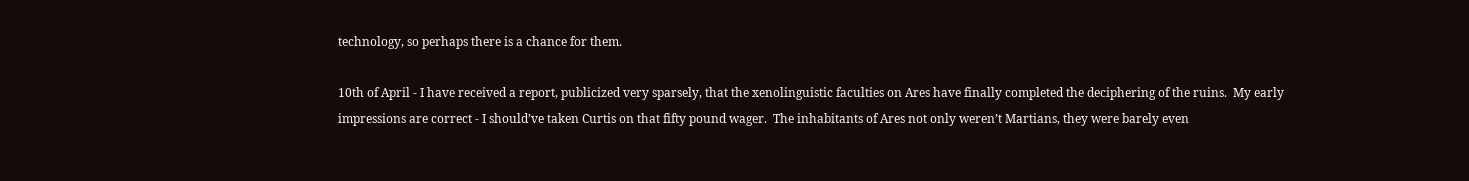technology, so perhaps there is a chance for them.

10th of April - I have received a report, publicized very sparsely, that the xenolinguistic faculties on Ares have finally completed the deciphering of the ruins.  My early impressions are correct - I should’ve taken Curtis on that fifty pound wager.  The inhabitants of Ares not only weren’t Martians, they were barely even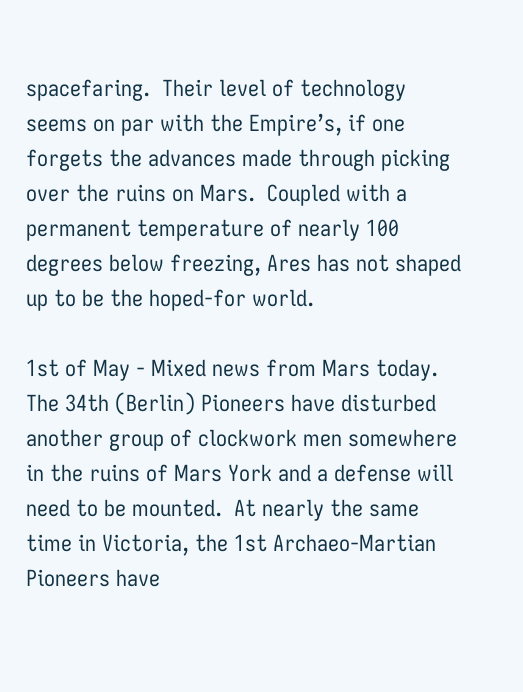spacefaring.  Their level of technology seems on par with the Empire’s, if one forgets the advances made through picking over the ruins on Mars.  Coupled with a permanent temperature of nearly 100 degrees below freezing, Ares has not shaped up to be the hoped-for world.

1st of May - Mixed news from Mars today.  The 34th (Berlin) Pioneers have disturbed another group of clockwork men somewhere in the ruins of Mars York and a defense will need to be mounted.  At nearly the same time in Victoria, the 1st Archaeo-Martian Pioneers have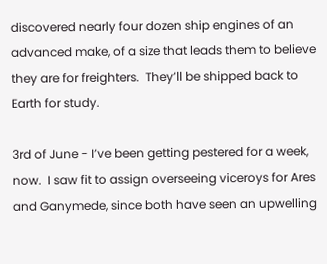discovered nearly four dozen ship engines of an advanced make, of a size that leads them to believe they are for freighters.  They’ll be shipped back to Earth for study.

3rd of June - I’ve been getting pestered for a week, now.  I saw fit to assign overseeing viceroys for Ares and Ganymede, since both have seen an upwelling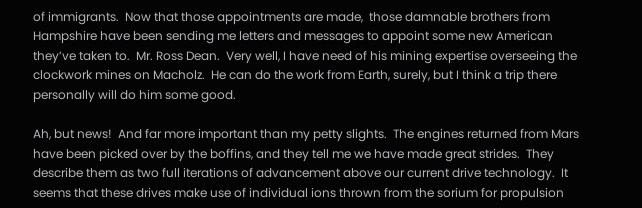of immigrants.  Now that those appointments are made,  those damnable brothers from Hampshire have been sending me letters and messages to appoint some new American they’ve taken to.  Mr. Ross Dean.  Very well, I have need of his mining expertise overseeing the clockwork mines on Macholz.  He can do the work from Earth, surely, but I think a trip there personally will do him some good.

Ah, but news!  And far more important than my petty slights.  The engines returned from Mars have been picked over by the boffins, and they tell me we have made great strides.  They describe them as two full iterations of advancement above our current drive technology.  It seems that these drives make use of individual ions thrown from the sorium for propulsion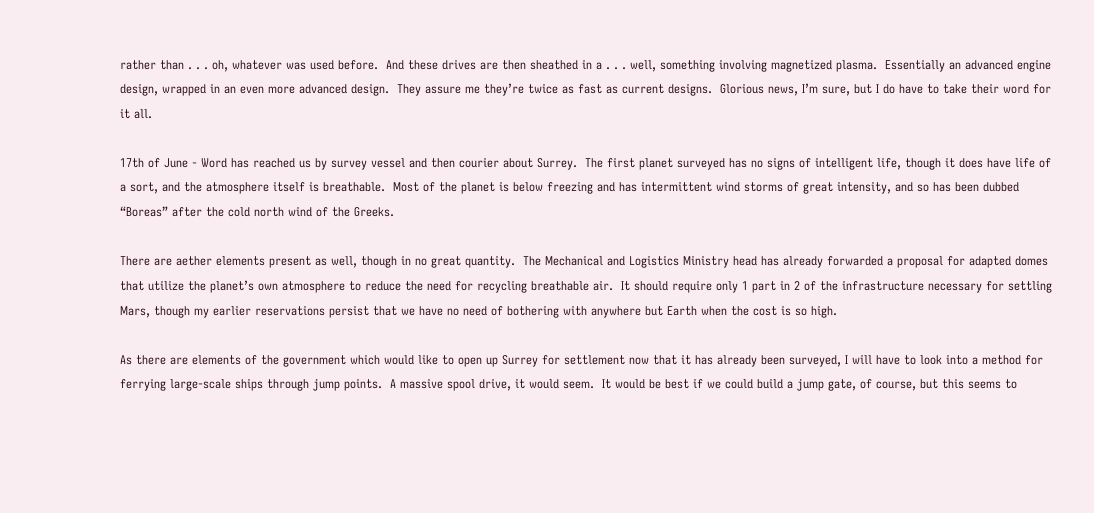rather than . . . oh, whatever was used before.  And these drives are then sheathed in a . . . well, something involving magnetized plasma.  Essentially an advanced engine design, wrapped in an even more advanced design.  They assure me they’re twice as fast as current designs.  Glorious news, I’m sure, but I do have to take their word for it all.

17th of June - Word has reached us by survey vessel and then courier about Surrey.  The first planet surveyed has no signs of intelligent life, though it does have life of a sort, and the atmosphere itself is breathable.  Most of the planet is below freezing and has intermittent wind storms of great intensity, and so has been dubbed “Boreas” after the cold north wind of the Greeks.

There are aether elements present as well, though in no great quantity.  The Mechanical and Logistics Ministry head has already forwarded a proposal for adapted domes that utilize the planet’s own atmosphere to reduce the need for recycling breathable air.  It should require only 1 part in 2 of the infrastructure necessary for settling Mars, though my earlier reservations persist that we have no need of bothering with anywhere but Earth when the cost is so high.

As there are elements of the government which would like to open up Surrey for settlement now that it has already been surveyed, I will have to look into a method for ferrying large-scale ships through jump points.  A massive spool drive, it would seem.  It would be best if we could build a jump gate, of course, but this seems to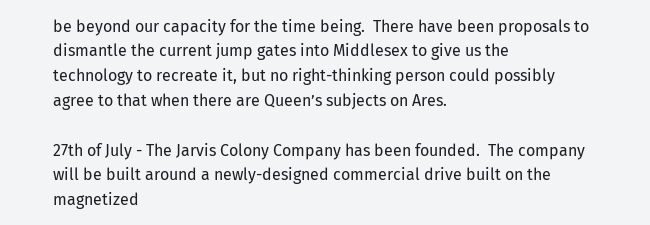be beyond our capacity for the time being.  There have been proposals to dismantle the current jump gates into Middlesex to give us the technology to recreate it, but no right-thinking person could possibly agree to that when there are Queen’s subjects on Ares.

27th of July - The Jarvis Colony Company has been founded.  The company will be built around a newly-designed commercial drive built on the magnetized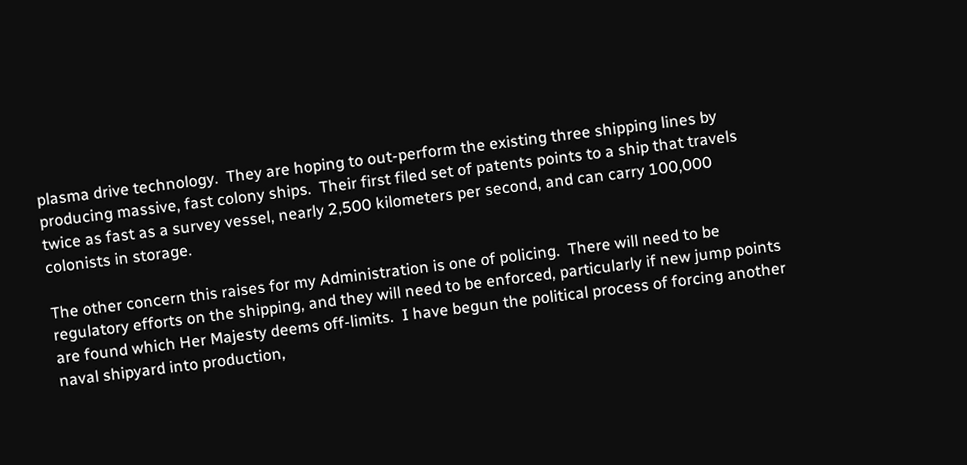plasma drive technology.  They are hoping to out-perform the existing three shipping lines by producing massive, fast colony ships.  Their first filed set of patents points to a ship that travels twice as fast as a survey vessel, nearly 2,500 kilometers per second, and can carry 100,000 colonists in storage.

The other concern this raises for my Administration is one of policing.  There will need to be regulatory efforts on the shipping, and they will need to be enforced, particularly if new jump points are found which Her Majesty deems off-limits.  I have begun the political process of forcing another naval shipyard into production,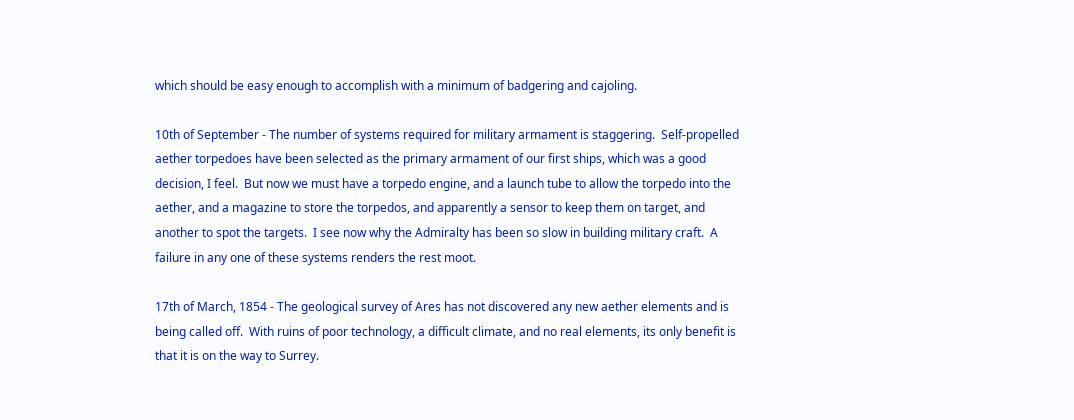which should be easy enough to accomplish with a minimum of badgering and cajoling.

10th of September - The number of systems required for military armament is staggering.  Self-propelled aether torpedoes have been selected as the primary armament of our first ships, which was a good decision, I feel.  But now we must have a torpedo engine, and a launch tube to allow the torpedo into the aether, and a magazine to store the torpedos, and apparently a sensor to keep them on target, and another to spot the targets.  I see now why the Admiralty has been so slow in building military craft.  A failure in any one of these systems renders the rest moot.

17th of March, 1854 - The geological survey of Ares has not discovered any new aether elements and is being called off.  With ruins of poor technology, a difficult climate, and no real elements, its only benefit is that it is on the way to Surrey.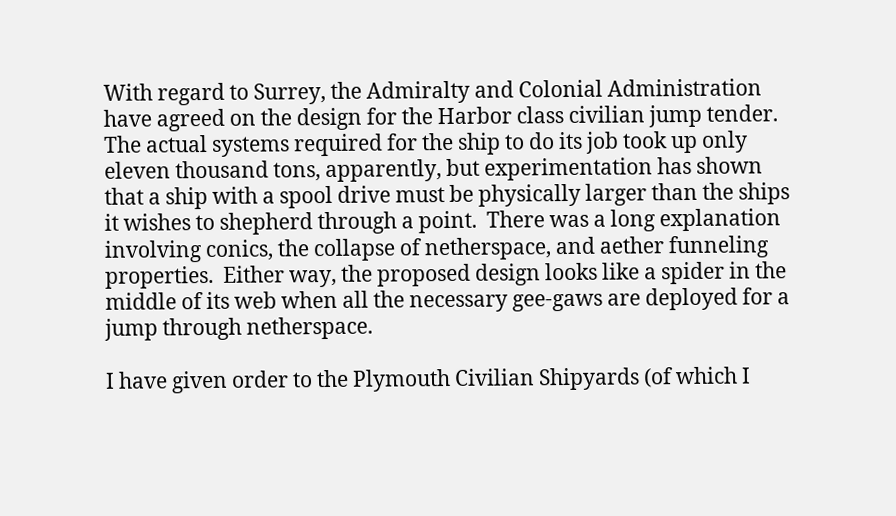With regard to Surrey, the Admiralty and Colonial Administration have agreed on the design for the Harbor class civilian jump tender.  The actual systems required for the ship to do its job took up only eleven thousand tons, apparently, but experimentation has shown that a ship with a spool drive must be physically larger than the ships it wishes to shepherd through a point.  There was a long explanation involving conics, the collapse of netherspace, and aether funneling properties.  Either way, the proposed design looks like a spider in the middle of its web when all the necessary gee-gaws are deployed for a jump through netherspace.

I have given order to the Plymouth Civilian Shipyards (of which I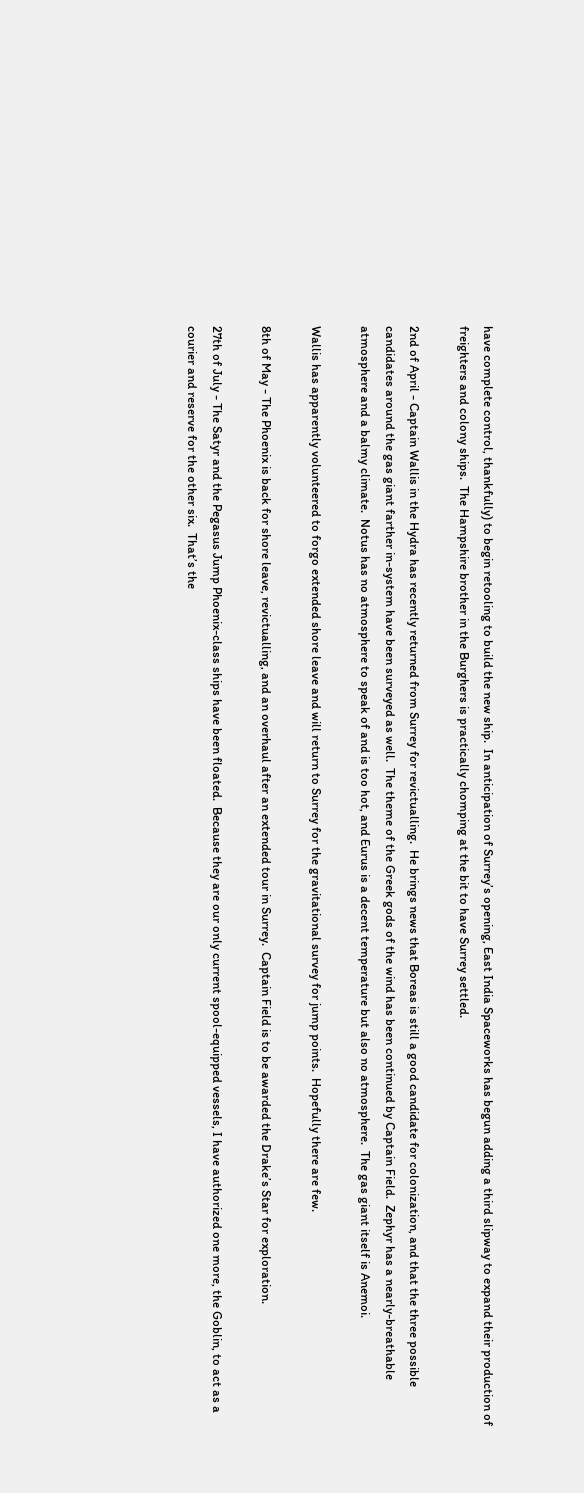have complete control, thankfully) to begin retooling to build the new ship.  In anticipation of Surrey’s opening, East India Spaceworks has begun adding a third slipway to expand their production of freighters and colony ships.  The Hampshire brother in the Burghers is practically chomping at the bit to have Surrey settled.

2nd of April - Captain Wallis in the Hydra has recently returned from Surrey for revictualling.  He brings news that Boreas is still a good candidate for colonization, and that the three possible candidates around the gas giant farther in-system have been surveyed as well.  The theme of the Greek gods of the wind has been continued by Captain Field.  Zephyr has a nearly-breathable atmosphere and a balmy climate.  Notus has no atmosphere to speak of and is too hot, and Eurus is a decent temperature but also no atmosphere.  The gas giant itself is Anemoi.

Wallis has apparently volunteered to forgo extended shore leave and will return to Surrey for the gravitational survey for jump points.  Hopefully there are few.

8th of May - The Phoenix is back for shore leave, revictualling, and an overhaul after an extended tour in Surrey.  Captain Field is to be awarded the Drake’s Star for exploration.

27th of July - The Satyr and the Pegasus Jump Phoenix-class ships have been floated.  Because they are our only current spool-equipped vessels, I have authorized one more, the Goblin, to act as a courier and reserve for the other six.  That’s the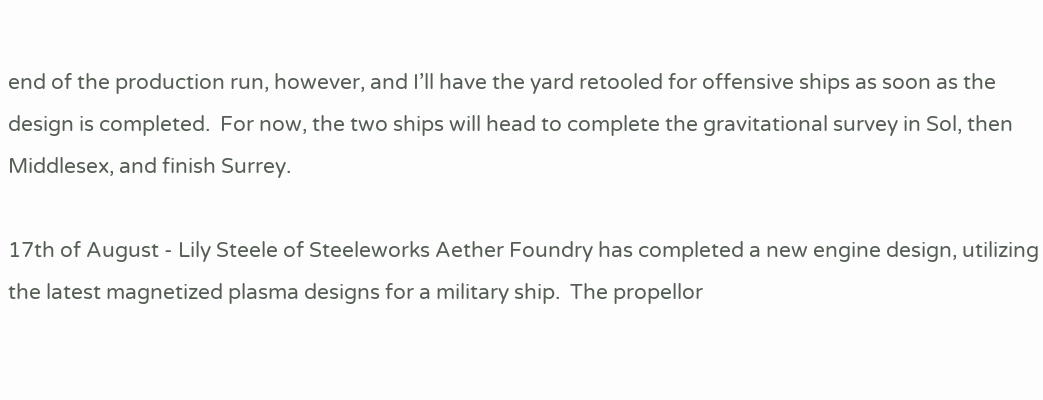end of the production run, however, and I’ll have the yard retooled for offensive ships as soon as the design is completed.  For now, the two ships will head to complete the gravitational survey in Sol, then Middlesex, and finish Surrey.

17th of August - Lily Steele of Steeleworks Aether Foundry has completed a new engine design, utilizing the latest magnetized plasma designs for a military ship.  The propellor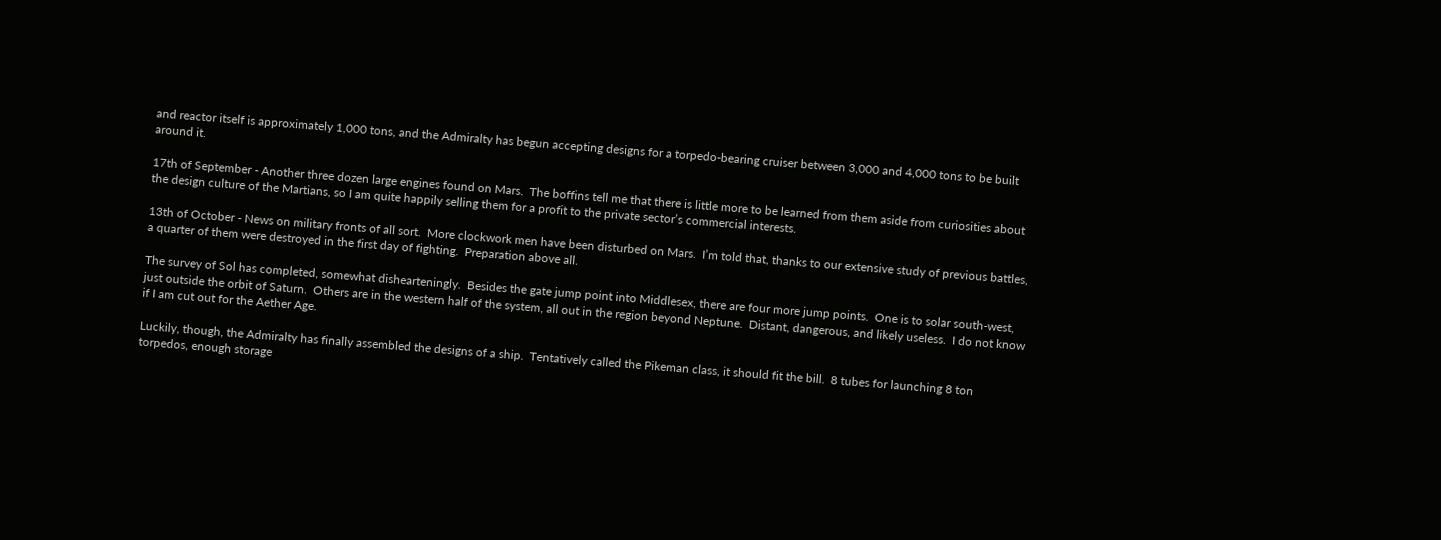and reactor itself is approximately 1,000 tons, and the Admiralty has begun accepting designs for a torpedo-bearing cruiser between 3,000 and 4,000 tons to be built around it.

17th of September - Another three dozen large engines found on Mars.  The boffins tell me that there is little more to be learned from them aside from curiosities about the design culture of the Martians, so I am quite happily selling them for a profit to the private sector’s commercial interests.

13th of October - News on military fronts of all sort.  More clockwork men have been disturbed on Mars.  I’m told that, thanks to our extensive study of previous battles, a quarter of them were destroyed in the first day of fighting.  Preparation above all.

The survey of Sol has completed, somewhat dishearteningly.  Besides the gate jump point into Middlesex, there are four more jump points.  One is to solar south-west, just outside the orbit of Saturn.  Others are in the western half of the system, all out in the region beyond Neptune.  Distant, dangerous, and likely useless.  I do not know if I am cut out for the Aether Age.

Luckily, though, the Admiralty has finally assembled the designs of a ship.  Tentatively called the Pikeman class, it should fit the bill.  8 tubes for launching 8 ton torpedos, enough storage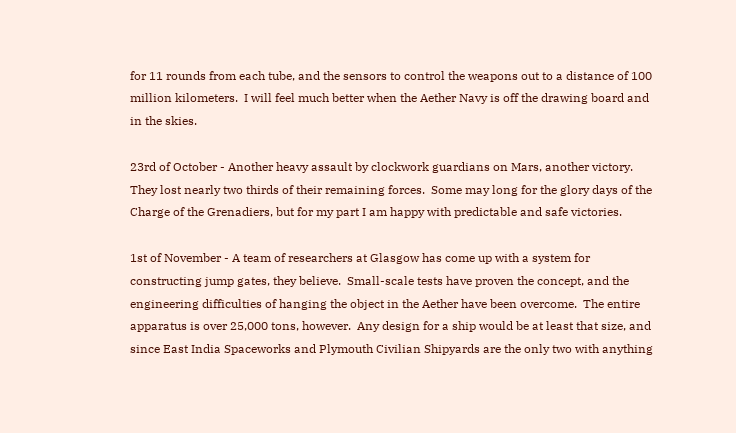for 11 rounds from each tube, and the sensors to control the weapons out to a distance of 100 million kilometers.  I will feel much better when the Aether Navy is off the drawing board and in the skies.

23rd of October - Another heavy assault by clockwork guardians on Mars, another victory.  They lost nearly two thirds of their remaining forces.  Some may long for the glory days of the Charge of the Grenadiers, but for my part I am happy with predictable and safe victories.

1st of November - A team of researchers at Glasgow has come up with a system for constructing jump gates, they believe.  Small-scale tests have proven the concept, and the engineering difficulties of hanging the object in the Aether have been overcome.  The entire apparatus is over 25,000 tons, however.  Any design for a ship would be at least that size, and since East India Spaceworks and Plymouth Civilian Shipyards are the only two with anything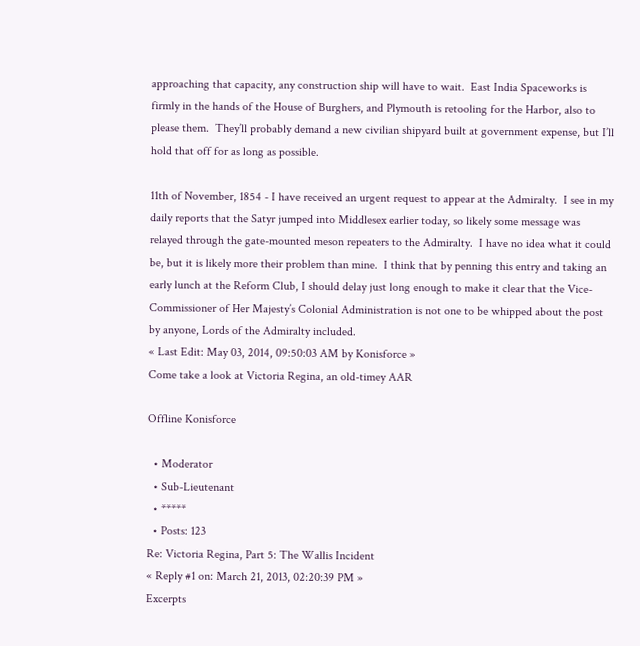approaching that capacity, any construction ship will have to wait.  East India Spaceworks is firmly in the hands of the House of Burghers, and Plymouth is retooling for the Harbor, also to please them.  They’ll probably demand a new civilian shipyard built at government expense, but I’ll hold that off for as long as possible.

11th of November, 1854 - I have received an urgent request to appear at the Admiralty.  I see in my daily reports that the Satyr jumped into Middlesex earlier today, so likely some message was relayed through the gate-mounted meson repeaters to the Admiralty.  I have no idea what it could be, but it is likely more their problem than mine.  I think that by penning this entry and taking an early lunch at the Reform Club, I should delay just long enough to make it clear that the Vice-Commissioner of Her Majesty’s Colonial Administration is not one to be whipped about the post by anyone, Lords of the Admiralty included.
« Last Edit: May 03, 2014, 09:50:03 AM by Konisforce »
Come take a look at Victoria Regina, an old-timey AAR

Offline Konisforce

  • Moderator
  • Sub-Lieutenant
  • *****
  • Posts: 123
Re: Victoria Regina, Part 5: The Wallis Incident
« Reply #1 on: March 21, 2013, 02:20:39 PM »
Excerpts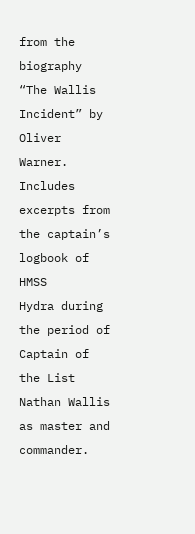from the biography “The Wallis Incident” by Oliver Warner.
Includes excerpts from the captain’s logbook of HMSS
Hydra during the period of Captain of the List Nathan Wallis as master and commander.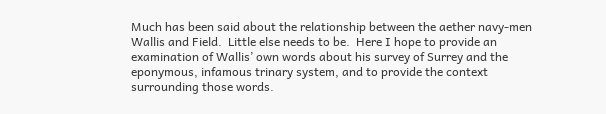Much has been said about the relationship between the aether navy-men Wallis and Field.  Little else needs to be.  Here I hope to provide an examination of Wallis’ own words about his survey of Surrey and the eponymous, infamous trinary system, and to provide the context surrounding those words.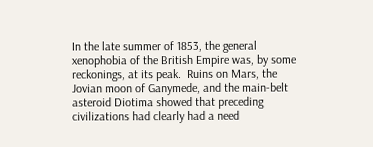In the late summer of 1853, the general xenophobia of the British Empire was, by some reckonings, at its peak.  Ruins on Mars, the Jovian moon of Ganymede, and the main-belt asteroid Diotima showed that preceding civilizations had clearly had a need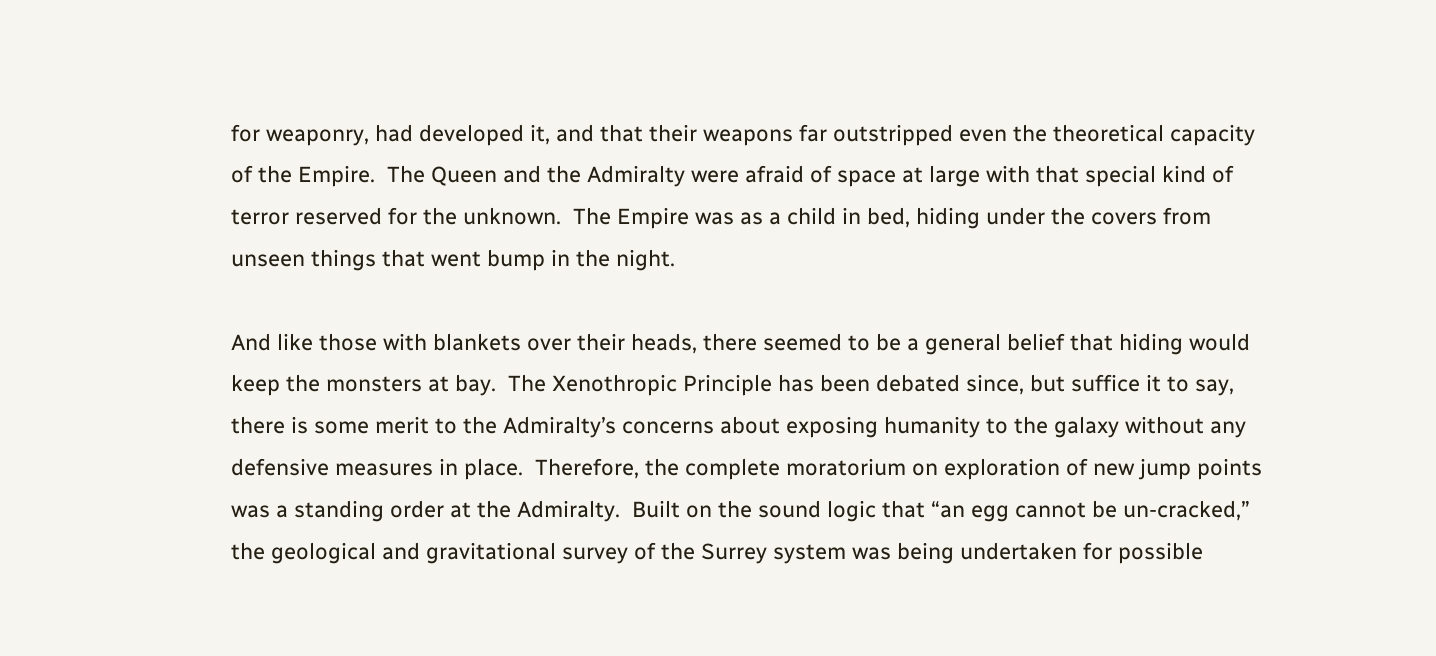for weaponry, had developed it, and that their weapons far outstripped even the theoretical capacity of the Empire.  The Queen and the Admiralty were afraid of space at large with that special kind of terror reserved for the unknown.  The Empire was as a child in bed, hiding under the covers from unseen things that went bump in the night.

And like those with blankets over their heads, there seemed to be a general belief that hiding would keep the monsters at bay.  The Xenothropic Principle has been debated since, but suffice it to say, there is some merit to the Admiralty’s concerns about exposing humanity to the galaxy without any defensive measures in place.  Therefore, the complete moratorium on exploration of new jump points was a standing order at the Admiralty.  Built on the sound logic that “an egg cannot be un-cracked,” the geological and gravitational survey of the Surrey system was being undertaken for possible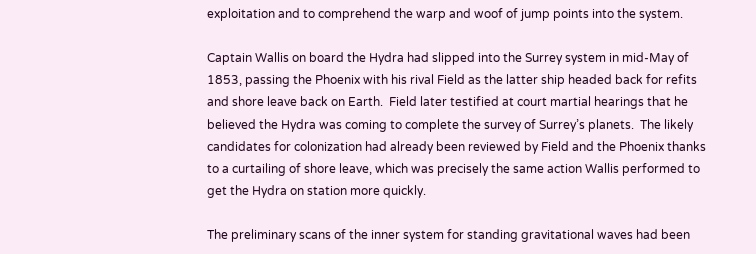exploitation and to comprehend the warp and woof of jump points into the system.

Captain Wallis on board the Hydra had slipped into the Surrey system in mid-May of 1853, passing the Phoenix with his rival Field as the latter ship headed back for refits and shore leave back on Earth.  Field later testified at court martial hearings that he believed the Hydra was coming to complete the survey of Surrey’s planets.  The likely candidates for colonization had already been reviewed by Field and the Phoenix thanks to a curtailing of shore leave, which was precisely the same action Wallis performed to get the Hydra on station more quickly.

The preliminary scans of the inner system for standing gravitational waves had been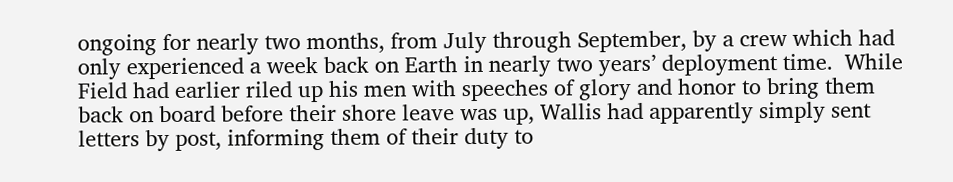ongoing for nearly two months, from July through September, by a crew which had only experienced a week back on Earth in nearly two years’ deployment time.  While Field had earlier riled up his men with speeches of glory and honor to bring them back on board before their shore leave was up, Wallis had apparently simply sent letters by post, informing them of their duty to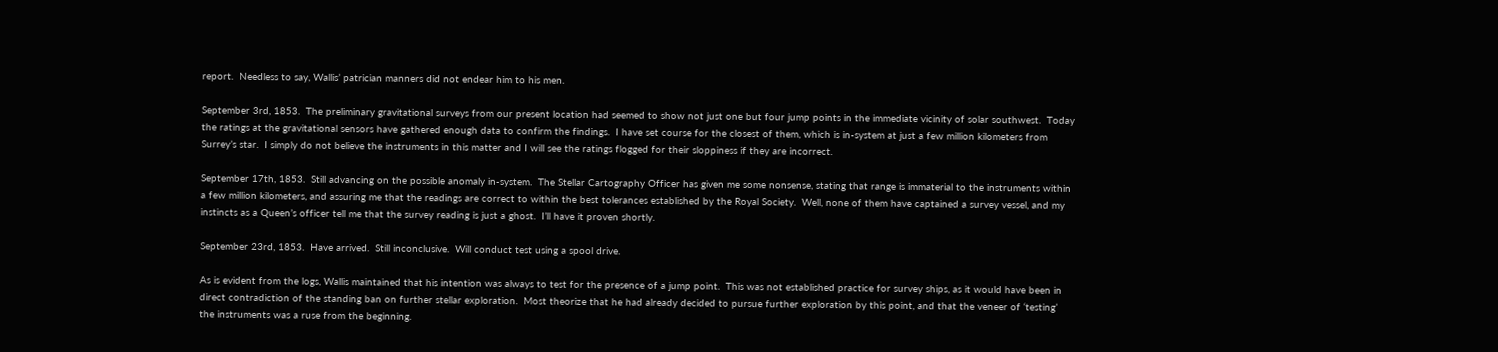report.  Needless to say, Wallis’ patrician manners did not endear him to his men.

September 3rd, 1853.  The preliminary gravitational surveys from our present location had seemed to show not just one but four jump points in the immediate vicinity of solar southwest.  Today the ratings at the gravitational sensors have gathered enough data to confirm the findings.  I have set course for the closest of them, which is in-system at just a few million kilometers from Surrey’s star.  I simply do not believe the instruments in this matter and I will see the ratings flogged for their sloppiness if they are incorrect.

September 17th, 1853.  Still advancing on the possible anomaly in-system.  The Stellar Cartography Officer has given me some nonsense, stating that range is immaterial to the instruments within a few million kilometers, and assuring me that the readings are correct to within the best tolerances established by the Royal Society.  Well, none of them have captained a survey vessel, and my instincts as a Queen’s officer tell me that the survey reading is just a ghost.  I’ll have it proven shortly.

September 23rd, 1853.  Have arrived.  Still inconclusive.  Will conduct test using a spool drive.

As is evident from the logs, Wallis maintained that his intention was always to test for the presence of a jump point.  This was not established practice for survey ships, as it would have been in direct contradiction of the standing ban on further stellar exploration.  Most theorize that he had already decided to pursue further exploration by this point, and that the veneer of ‘testing’ the instruments was a ruse from the beginning.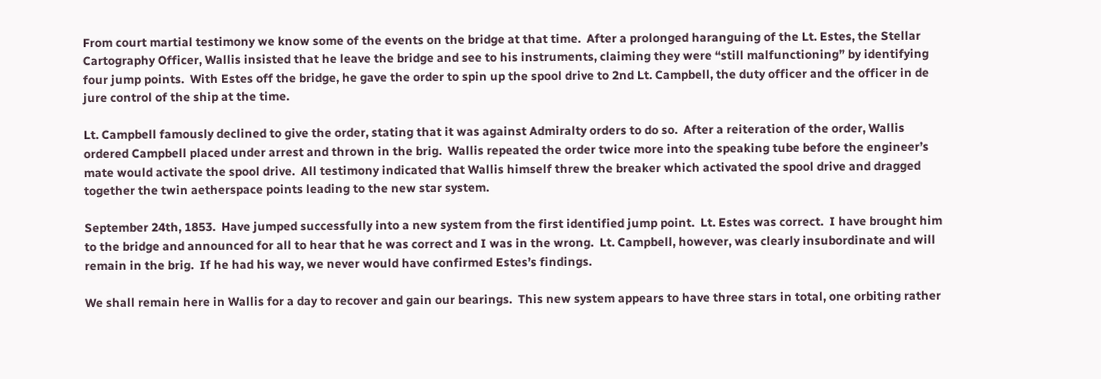From court martial testimony we know some of the events on the bridge at that time.  After a prolonged haranguing of the Lt. Estes, the Stellar Cartography Officer, Wallis insisted that he leave the bridge and see to his instruments, claiming they were “still malfunctioning” by identifying four jump points.  With Estes off the bridge, he gave the order to spin up the spool drive to 2nd Lt. Campbell, the duty officer and the officer in de jure control of the ship at the time.

Lt. Campbell famously declined to give the order, stating that it was against Admiralty orders to do so.  After a reiteration of the order, Wallis ordered Campbell placed under arrest and thrown in the brig.  Wallis repeated the order twice more into the speaking tube before the engineer’s mate would activate the spool drive.  All testimony indicated that Wallis himself threw the breaker which activated the spool drive and dragged together the twin aetherspace points leading to the new star system.

September 24th, 1853.  Have jumped successfully into a new system from the first identified jump point.  Lt. Estes was correct.  I have brought him to the bridge and announced for all to hear that he was correct and I was in the wrong.  Lt. Campbell, however, was clearly insubordinate and will remain in the brig.  If he had his way, we never would have confirmed Estes’s findings.

We shall remain here in Wallis for a day to recover and gain our bearings.  This new system appears to have three stars in total, one orbiting rather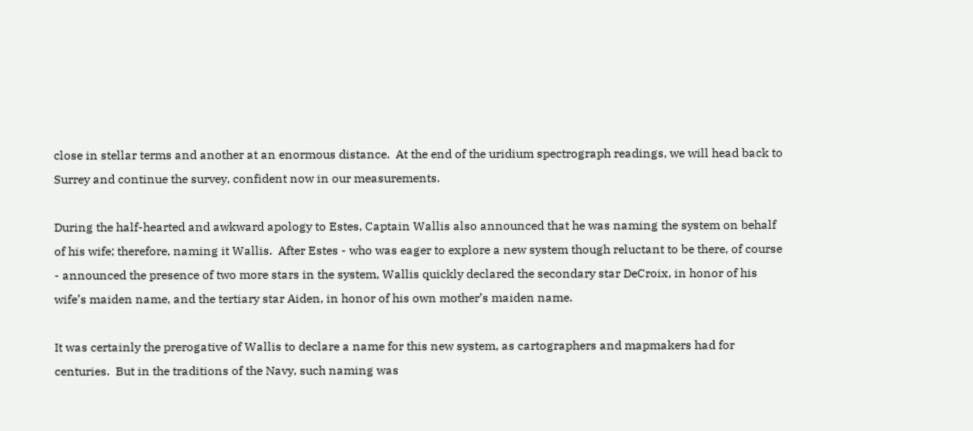close in stellar terms and another at an enormous distance.  At the end of the uridium spectrograph readings, we will head back to Surrey and continue the survey, confident now in our measurements.

During the half-hearted and awkward apology to Estes, Captain Wallis also announced that he was naming the system on behalf of his wife; therefore, naming it Wallis.  After Estes - who was eager to explore a new system though reluctant to be there, of course - announced the presence of two more stars in the system, Wallis quickly declared the secondary star DeCroix, in honor of his wife’s maiden name, and the tertiary star Aiden, in honor of his own mother’s maiden name.

It was certainly the prerogative of Wallis to declare a name for this new system, as cartographers and mapmakers had for centuries.  But in the traditions of the Navy, such naming was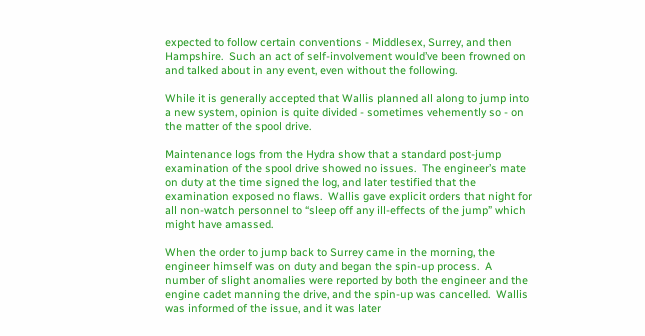expected to follow certain conventions - Middlesex, Surrey, and then Hampshire.  Such an act of self-involvement would’ve been frowned on and talked about in any event, even without the following.

While it is generally accepted that Wallis planned all along to jump into a new system, opinion is quite divided - sometimes vehemently so - on the matter of the spool drive.

Maintenance logs from the Hydra show that a standard post-jump examination of the spool drive showed no issues.  The engineer’s mate on duty at the time signed the log, and later testified that the examination exposed no flaws.  Wallis gave explicit orders that night for all non-watch personnel to “sleep off any ill-effects of the jump” which might have amassed.

When the order to jump back to Surrey came in the morning, the engineer himself was on duty and began the spin-up process.  A number of slight anomalies were reported by both the engineer and the engine cadet manning the drive, and the spin-up was cancelled.  Wallis was informed of the issue, and it was later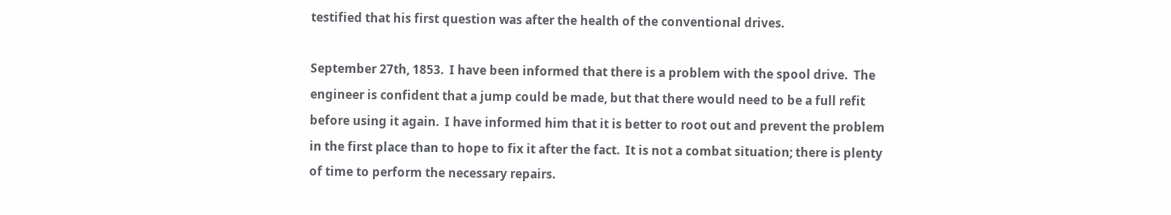testified that his first question was after the health of the conventional drives.

September 27th, 1853.  I have been informed that there is a problem with the spool drive.  The engineer is confident that a jump could be made, but that there would need to be a full refit before using it again.  I have informed him that it is better to root out and prevent the problem in the first place than to hope to fix it after the fact.  It is not a combat situation; there is plenty of time to perform the necessary repairs.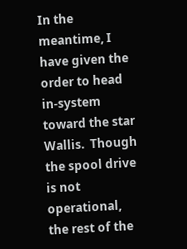In the meantime, I have given the order to head in-system toward the star Wallis.  Though the spool drive is not operational, the rest of the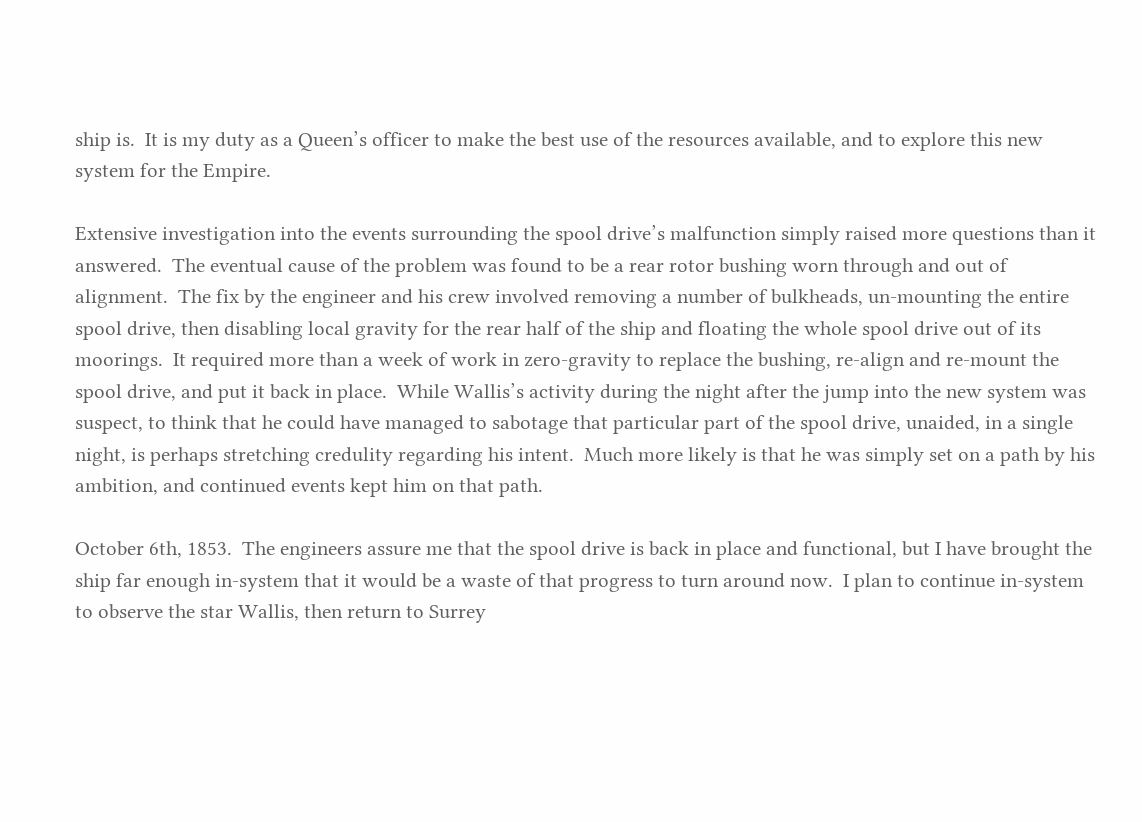ship is.  It is my duty as a Queen’s officer to make the best use of the resources available, and to explore this new system for the Empire.

Extensive investigation into the events surrounding the spool drive’s malfunction simply raised more questions than it answered.  The eventual cause of the problem was found to be a rear rotor bushing worn through and out of alignment.  The fix by the engineer and his crew involved removing a number of bulkheads, un-mounting the entire spool drive, then disabling local gravity for the rear half of the ship and floating the whole spool drive out of its moorings.  It required more than a week of work in zero-gravity to replace the bushing, re-align and re-mount the spool drive, and put it back in place.  While Wallis’s activity during the night after the jump into the new system was suspect, to think that he could have managed to sabotage that particular part of the spool drive, unaided, in a single night, is perhaps stretching credulity regarding his intent.  Much more likely is that he was simply set on a path by his ambition, and continued events kept him on that path.

October 6th, 1853.  The engineers assure me that the spool drive is back in place and functional, but I have brought the ship far enough in-system that it would be a waste of that progress to turn around now.  I plan to continue in-system to observe the star Wallis, then return to Surrey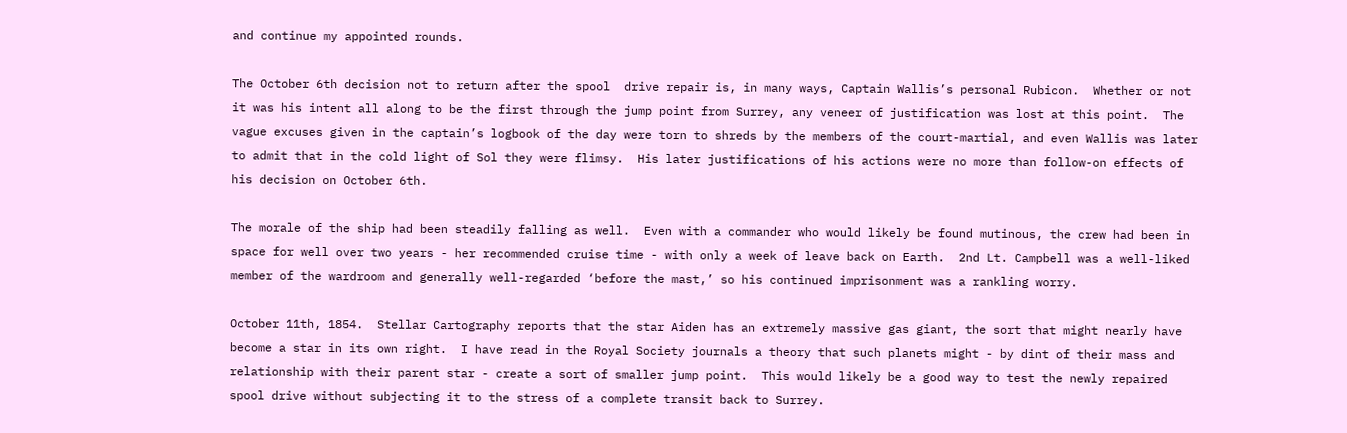and continue my appointed rounds.

The October 6th decision not to return after the spool  drive repair is, in many ways, Captain Wallis’s personal Rubicon.  Whether or not it was his intent all along to be the first through the jump point from Surrey, any veneer of justification was lost at this point.  The vague excuses given in the captain’s logbook of the day were torn to shreds by the members of the court-martial, and even Wallis was later to admit that in the cold light of Sol they were flimsy.  His later justifications of his actions were no more than follow-on effects of his decision on October 6th.

The morale of the ship had been steadily falling as well.  Even with a commander who would likely be found mutinous, the crew had been in space for well over two years - her recommended cruise time - with only a week of leave back on Earth.  2nd Lt. Campbell was a well-liked member of the wardroom and generally well-regarded ‘before the mast,’ so his continued imprisonment was a rankling worry.

October 11th, 1854.  Stellar Cartography reports that the star Aiden has an extremely massive gas giant, the sort that might nearly have become a star in its own right.  I have read in the Royal Society journals a theory that such planets might - by dint of their mass and relationship with their parent star - create a sort of smaller jump point.  This would likely be a good way to test the newly repaired spool drive without subjecting it to the stress of a complete transit back to Surrey.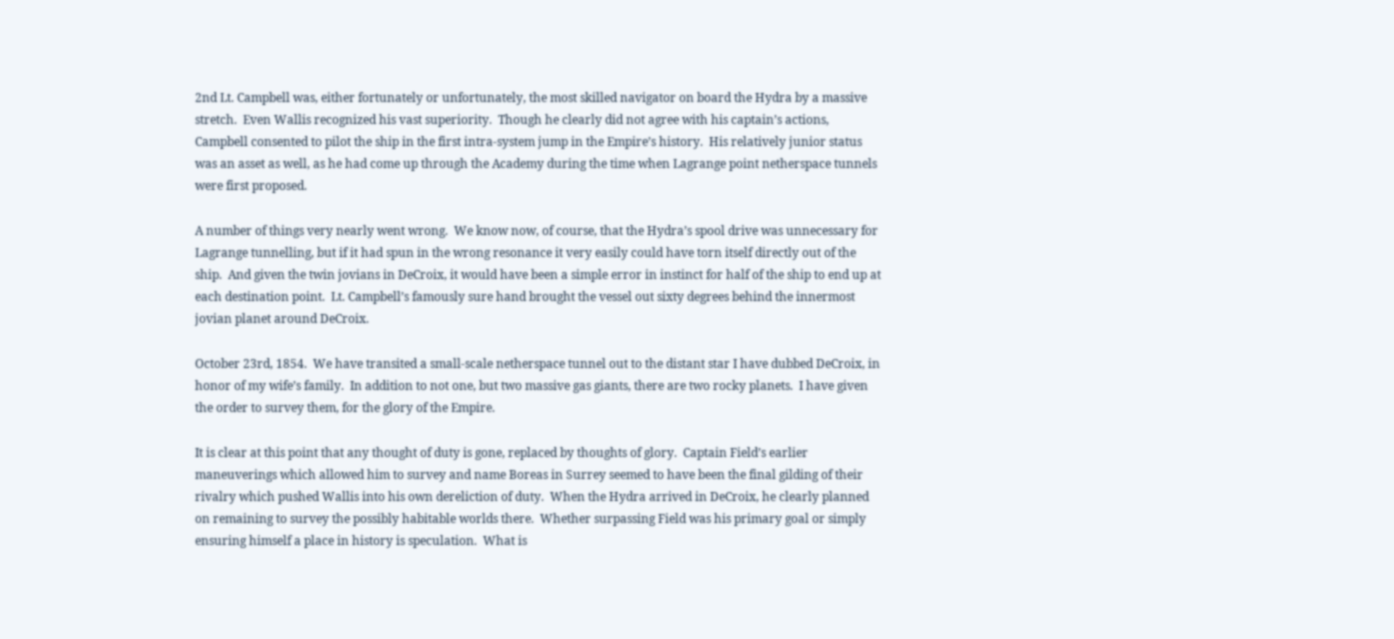2nd Lt. Campbell was, either fortunately or unfortunately, the most skilled navigator on board the Hydra by a massive stretch.  Even Wallis recognized his vast superiority.  Though he clearly did not agree with his captain’s actions, Campbell consented to pilot the ship in the first intra-system jump in the Empire’s history.  His relatively junior status was an asset as well, as he had come up through the Academy during the time when Lagrange point netherspace tunnels were first proposed.

A number of things very nearly went wrong.  We know now, of course, that the Hydra’s spool drive was unnecessary for Lagrange tunnelling, but if it had spun in the wrong resonance it very easily could have torn itself directly out of the ship.  And given the twin jovians in DeCroix, it would have been a simple error in instinct for half of the ship to end up at each destination point.  Lt. Campbell’s famously sure hand brought the vessel out sixty degrees behind the innermost jovian planet around DeCroix.

October 23rd, 1854.  We have transited a small-scale netherspace tunnel out to the distant star I have dubbed DeCroix, in honor of my wife’s family.  In addition to not one, but two massive gas giants, there are two rocky planets.  I have given the order to survey them, for the glory of the Empire.

It is clear at this point that any thought of duty is gone, replaced by thoughts of glory.  Captain Field’s earlier maneuverings which allowed him to survey and name Boreas in Surrey seemed to have been the final gilding of their rivalry which pushed Wallis into his own dereliction of duty.  When the Hydra arrived in DeCroix, he clearly planned on remaining to survey the possibly habitable worlds there.  Whether surpassing Field was his primary goal or simply ensuring himself a place in history is speculation.  What is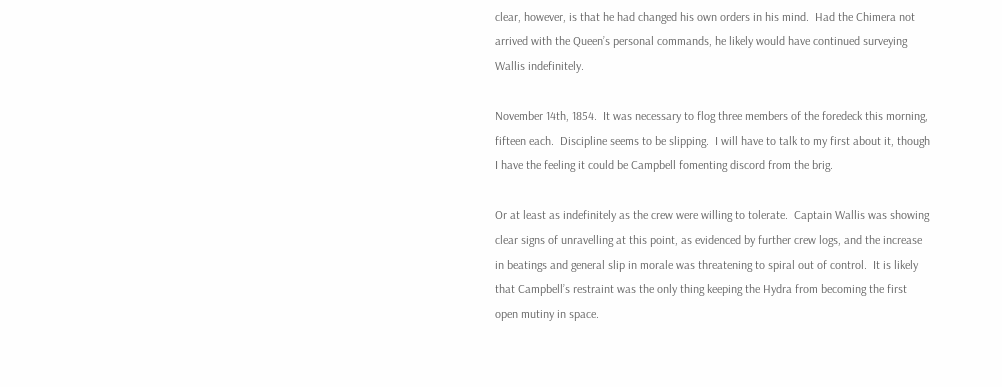clear, however, is that he had changed his own orders in his mind.  Had the Chimera not arrived with the Queen’s personal commands, he likely would have continued surveying Wallis indefinitely.

November 14th, 1854.  It was necessary to flog three members of the foredeck this morning, fifteen each.  Discipline seems to be slipping.  I will have to talk to my first about it, though I have the feeling it could be Campbell fomenting discord from the brig.

Or at least as indefinitely as the crew were willing to tolerate.  Captain Wallis was showing clear signs of unravelling at this point, as evidenced by further crew logs, and the increase in beatings and general slip in morale was threatening to spiral out of control.  It is likely that Campbell’s restraint was the only thing keeping the Hydra from becoming the first open mutiny in space.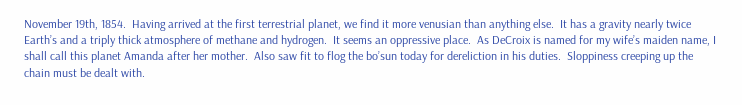November 19th, 1854.  Having arrived at the first terrestrial planet, we find it more venusian than anything else.  It has a gravity nearly twice Earth’s and a triply thick atmosphere of methane and hydrogen.  It seems an oppressive place.  As DeCroix is named for my wife’s maiden name, I shall call this planet Amanda after her mother.  Also saw fit to flog the bo’sun today for dereliction in his duties.  Sloppiness creeping up the chain must be dealt with.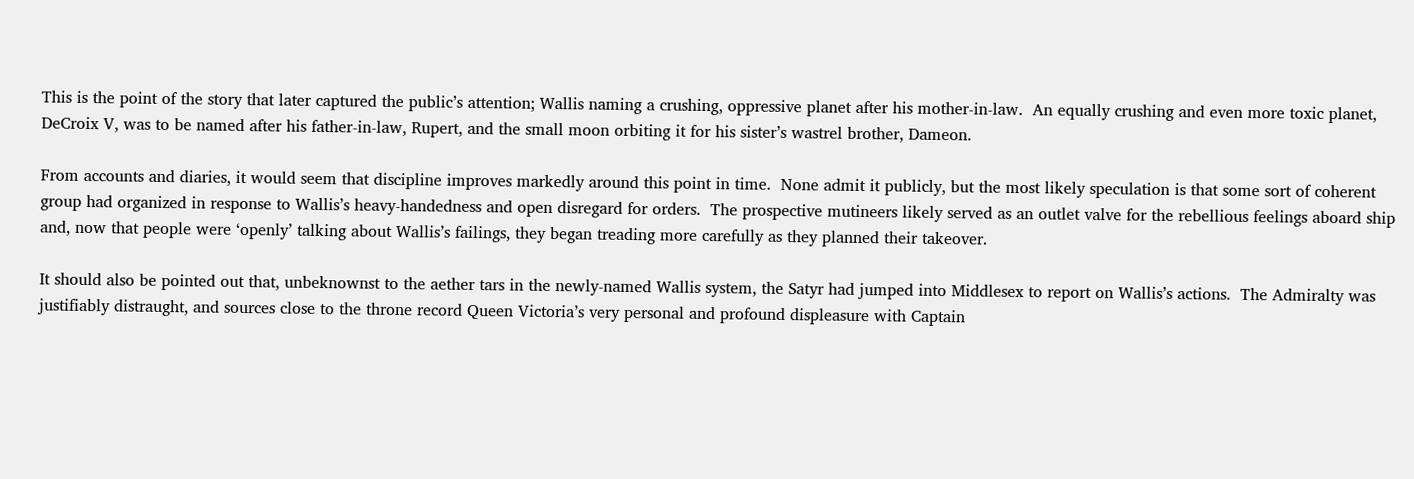This is the point of the story that later captured the public’s attention; Wallis naming a crushing, oppressive planet after his mother-in-law.  An equally crushing and even more toxic planet, DeCroix V, was to be named after his father-in-law, Rupert, and the small moon orbiting it for his sister’s wastrel brother, Dameon.

From accounts and diaries, it would seem that discipline improves markedly around this point in time.  None admit it publicly, but the most likely speculation is that some sort of coherent group had organized in response to Wallis’s heavy-handedness and open disregard for orders.  The prospective mutineers likely served as an outlet valve for the rebellious feelings aboard ship and, now that people were ‘openly’ talking about Wallis’s failings, they began treading more carefully as they planned their takeover.

It should also be pointed out that, unbeknownst to the aether tars in the newly-named Wallis system, the Satyr had jumped into Middlesex to report on Wallis’s actions.  The Admiralty was justifiably distraught, and sources close to the throne record Queen Victoria’s very personal and profound displeasure with Captain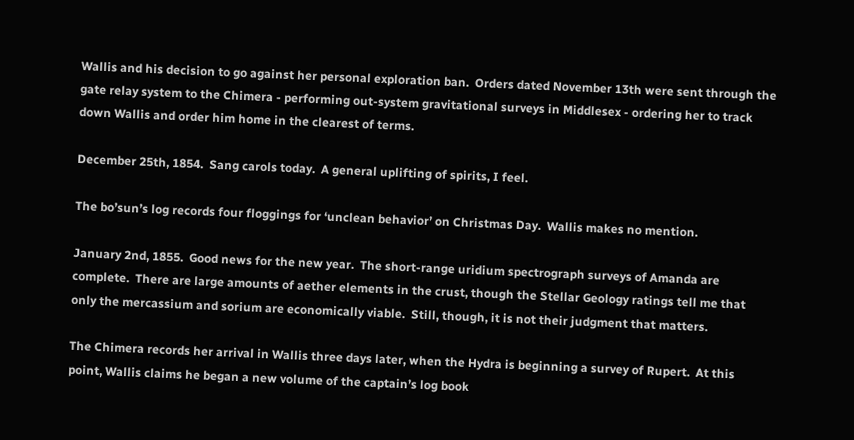Wallis and his decision to go against her personal exploration ban.  Orders dated November 13th were sent through the gate relay system to the Chimera - performing out-system gravitational surveys in Middlesex - ordering her to track down Wallis and order him home in the clearest of terms.

December 25th, 1854.  Sang carols today.  A general uplifting of spirits, I feel.

The bo’sun’s log records four floggings for ‘unclean behavior’ on Christmas Day.  Wallis makes no mention.

January 2nd, 1855.  Good news for the new year.  The short-range uridium spectrograph surveys of Amanda are complete.  There are large amounts of aether elements in the crust, though the Stellar Geology ratings tell me that only the mercassium and sorium are economically viable.  Still, though, it is not their judgment that matters.

The Chimera records her arrival in Wallis three days later, when the Hydra is beginning a survey of Rupert.  At this point, Wallis claims he began a new volume of the captain’s log book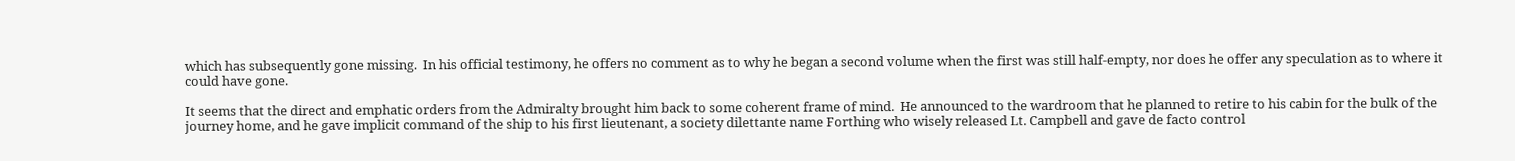which has subsequently gone missing.  In his official testimony, he offers no comment as to why he began a second volume when the first was still half-empty, nor does he offer any speculation as to where it could have gone.

It seems that the direct and emphatic orders from the Admiralty brought him back to some coherent frame of mind.  He announced to the wardroom that he planned to retire to his cabin for the bulk of the journey home, and he gave implicit command of the ship to his first lieutenant, a society dilettante name Forthing who wisely released Lt. Campbell and gave de facto control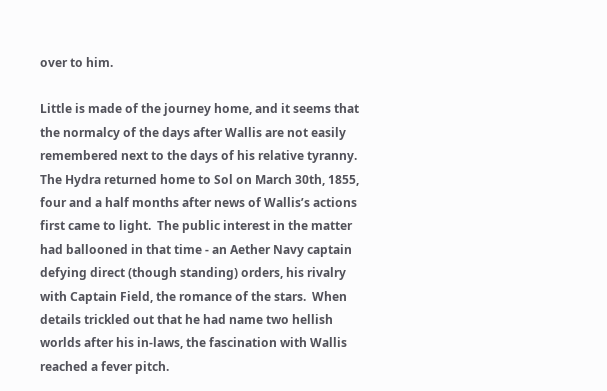over to him.

Little is made of the journey home, and it seems that the normalcy of the days after Wallis are not easily remembered next to the days of his relative tyranny.  The Hydra returned home to Sol on March 30th, 1855, four and a half months after news of Wallis’s actions first came to light.  The public interest in the matter had ballooned in that time - an Aether Navy captain defying direct (though standing) orders, his rivalry with Captain Field, the romance of the stars.  When details trickled out that he had name two hellish worlds after his in-laws, the fascination with Wallis reached a fever pitch.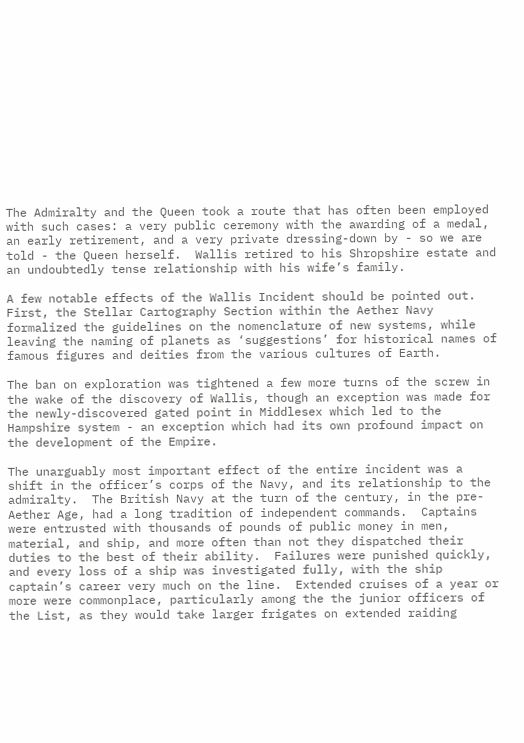The Admiralty and the Queen took a route that has often been employed with such cases: a very public ceremony with the awarding of a medal, an early retirement, and a very private dressing-down by - so we are told - the Queen herself.  Wallis retired to his Shropshire estate and an undoubtedly tense relationship with his wife’s family.

A few notable effects of the Wallis Incident should be pointed out.  First, the Stellar Cartography Section within the Aether Navy formalized the guidelines on the nomenclature of new systems, while leaving the naming of planets as ‘suggestions’ for historical names of famous figures and deities from the various cultures of Earth.

The ban on exploration was tightened a few more turns of the screw in the wake of the discovery of Wallis, though an exception was made for the newly-discovered gated point in Middlesex which led to the Hampshire system - an exception which had its own profound impact on the development of the Empire.

The unarguably most important effect of the entire incident was a shift in the officer’s corps of the Navy, and its relationship to the admiralty.  The British Navy at the turn of the century, in the pre-Aether Age, had a long tradition of independent commands.  Captains were entrusted with thousands of pounds of public money in men, material, and ship, and more often than not they dispatched their duties to the best of their ability.  Failures were punished quickly, and every loss of a ship was investigated fully, with the ship captain’s career very much on the line.  Extended cruises of a year or more were commonplace, particularly among the the junior officers of the List, as they would take larger frigates on extended raiding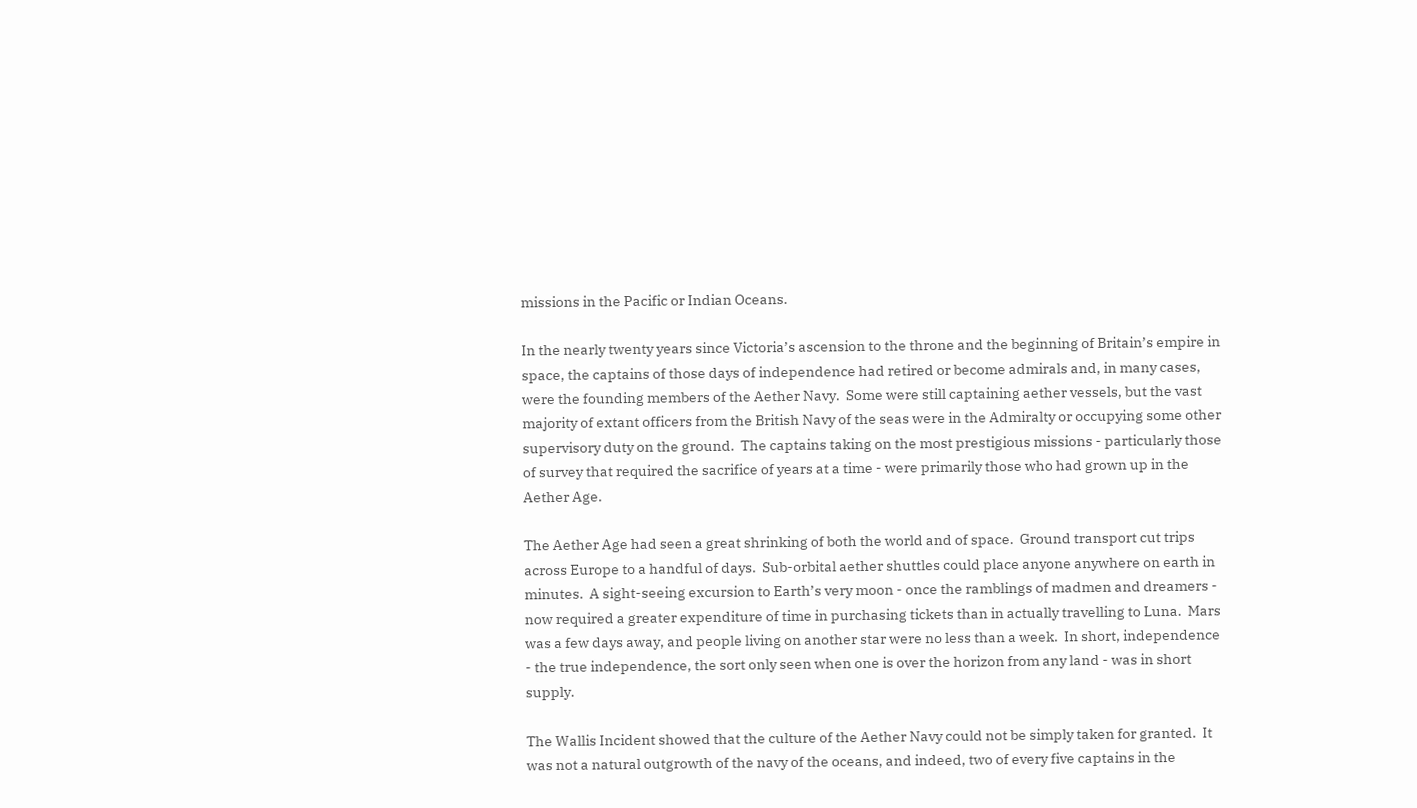missions in the Pacific or Indian Oceans.

In the nearly twenty years since Victoria’s ascension to the throne and the beginning of Britain’s empire in space, the captains of those days of independence had retired or become admirals and, in many cases, were the founding members of the Aether Navy.  Some were still captaining aether vessels, but the vast majority of extant officers from the British Navy of the seas were in the Admiralty or occupying some other supervisory duty on the ground.  The captains taking on the most prestigious missions - particularly those of survey that required the sacrifice of years at a time - were primarily those who had grown up in the Aether Age.

The Aether Age had seen a great shrinking of both the world and of space.  Ground transport cut trips across Europe to a handful of days.  Sub-orbital aether shuttles could place anyone anywhere on earth in minutes.  A sight-seeing excursion to Earth’s very moon - once the ramblings of madmen and dreamers - now required a greater expenditure of time in purchasing tickets than in actually travelling to Luna.  Mars was a few days away, and people living on another star were no less than a week.  In short, independence - the true independence, the sort only seen when one is over the horizon from any land - was in short supply.

The Wallis Incident showed that the culture of the Aether Navy could not be simply taken for granted.  It was not a natural outgrowth of the navy of the oceans, and indeed, two of every five captains in the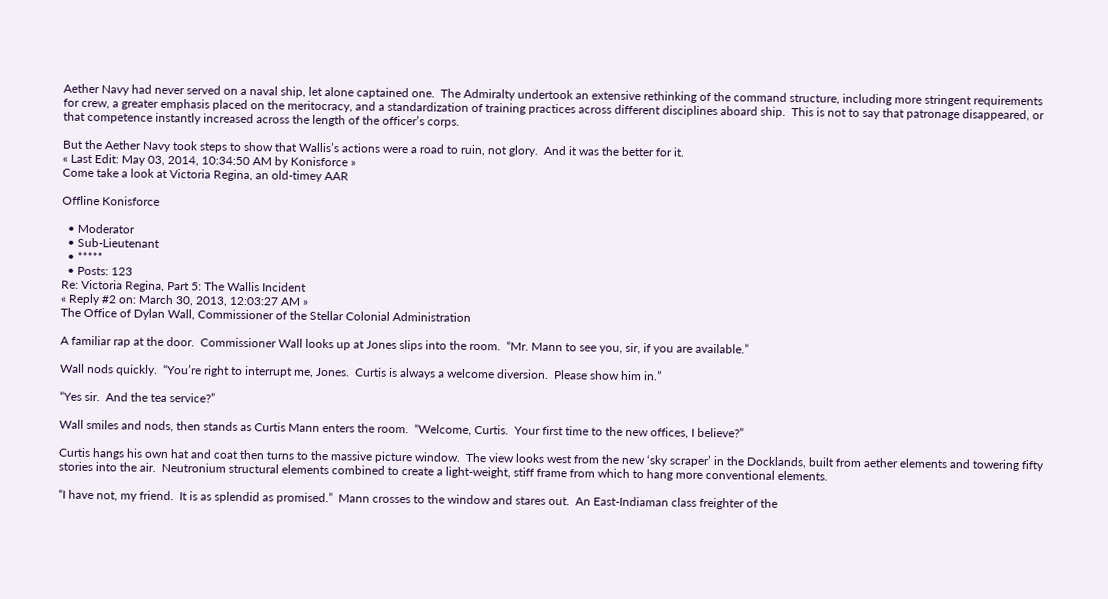Aether Navy had never served on a naval ship, let alone captained one.  The Admiralty undertook an extensive rethinking of the command structure, including more stringent requirements for crew, a greater emphasis placed on the meritocracy, and a standardization of training practices across different disciplines aboard ship.  This is not to say that patronage disappeared, or that competence instantly increased across the length of the officer’s corps.

But the Aether Navy took steps to show that Wallis’s actions were a road to ruin, not glory.  And it was the better for it.
« Last Edit: May 03, 2014, 10:34:50 AM by Konisforce »
Come take a look at Victoria Regina, an old-timey AAR

Offline Konisforce

  • Moderator
  • Sub-Lieutenant
  • *****
  • Posts: 123
Re: Victoria Regina, Part 5: The Wallis Incident
« Reply #2 on: March 30, 2013, 12:03:27 AM »
The Office of Dylan Wall, Commissioner of the Stellar Colonial Administration

A familiar rap at the door.  Commissioner Wall looks up at Jones slips into the room.  “Mr. Mann to see you, sir, if you are available.”

Wall nods quickly.  “You’re right to interrupt me, Jones.  Curtis is always a welcome diversion.  Please show him in.”

“Yes sir.  And the tea service?”

Wall smiles and nods, then stands as Curtis Mann enters the room.  “Welcome, Curtis.  Your first time to the new offices, I believe?”

Curtis hangs his own hat and coat then turns to the massive picture window.  The view looks west from the new ‘sky scraper’ in the Docklands, built from aether elements and towering fifty stories into the air.  Neutronium structural elements combined to create a light-weight, stiff frame from which to hang more conventional elements.

“I have not, my friend.  It is as splendid as promised.”  Mann crosses to the window and stares out.  An East-Indiaman class freighter of the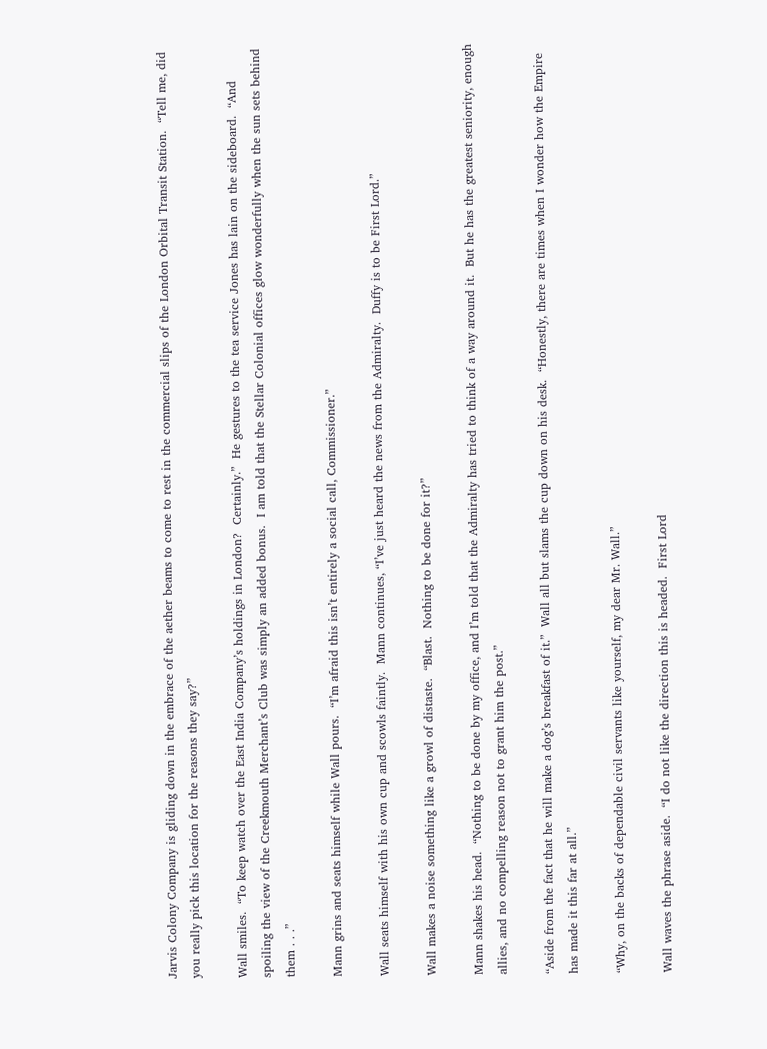Jarvis Colony Company is gliding down in the embrace of the aether beams to come to rest in the commercial slips of the London Orbital Transit Station.  “Tell me, did you really pick this location for the reasons they say?”

Wall smiles.  “To keep watch over the East India Company’s holdings in London?  Certainly.”  He gestures to the tea service Jones has lain on the sideboard.  “And spoiling the view of the Creekmouth Merchant’s Club was simply an added bonus.  I am told that the Stellar Colonial offices glow wonderfully when the sun sets behind them . . .”

Mann grins and seats himself while Wall pours.  “I’m afraid this isn’t entirely a social call, Commissioner.”

Wall seats himself with his own cup and scowls faintly.  Mann continues, “I’ve just heard the news from the Admiralty.  Duffy is to be First Lord.”

Wall makes a noise something like a growl of distaste.  “Blast.  Nothing to be done for it?”

Mann shakes his head.  “Nothing to be done by my office, and I’m told that the Admiralty has tried to think of a way around it.  But he has the greatest seniority, enough allies, and no compelling reason not to grant him the post.”

“Aside from the fact that he will make a dog’s breakfast of it.”  Wall all but slams the cup down on his desk.  “Honestly, there are times when I wonder how the Empire has made it this far at all.”

“Why, on the backs of dependable civil servants like yourself, my dear Mr. Wall.”

Wall waves the phrase aside.  “I do not like the direction this is headed.  First Lord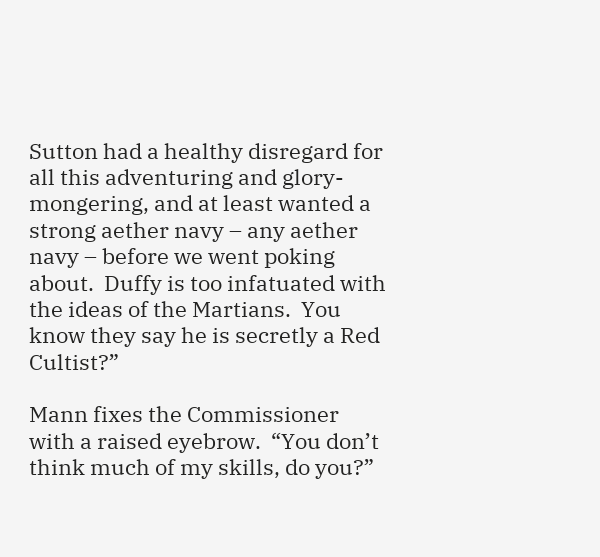Sutton had a healthy disregard for all this adventuring and glory-mongering, and at least wanted a strong aether navy – any aether navy – before we went poking about.  Duffy is too infatuated with the ideas of the Martians.  You know they say he is secretly a Red Cultist?”

Mann fixes the Commissioner with a raised eyebrow.  “You don’t think much of my skills, do you?”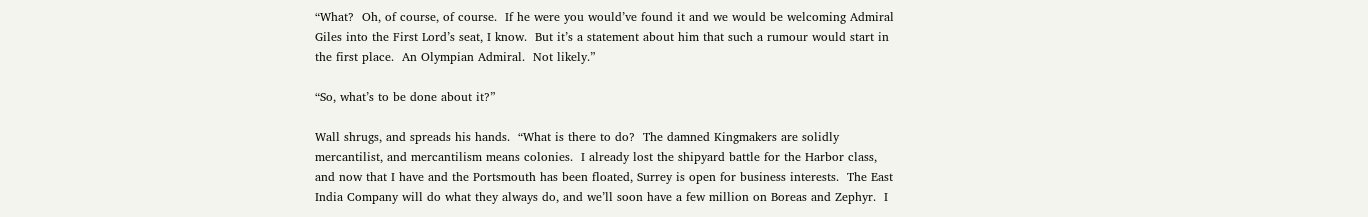“What?  Oh, of course, of course.  If he were you would’ve found it and we would be welcoming Admiral Giles into the First Lord’s seat, I know.  But it’s a statement about him that such a rumour would start in the first place.  An Olympian Admiral.  Not likely.”

“So, what’s to be done about it?”

Wall shrugs, and spreads his hands.  “What is there to do?  The damned Kingmakers are solidly mercantilist, and mercantilism means colonies.  I already lost the shipyard battle for the Harbor class, and now that I have and the Portsmouth has been floated, Surrey is open for business interests.  The East India Company will do what they always do, and we’ll soon have a few million on Boreas and Zephyr.  I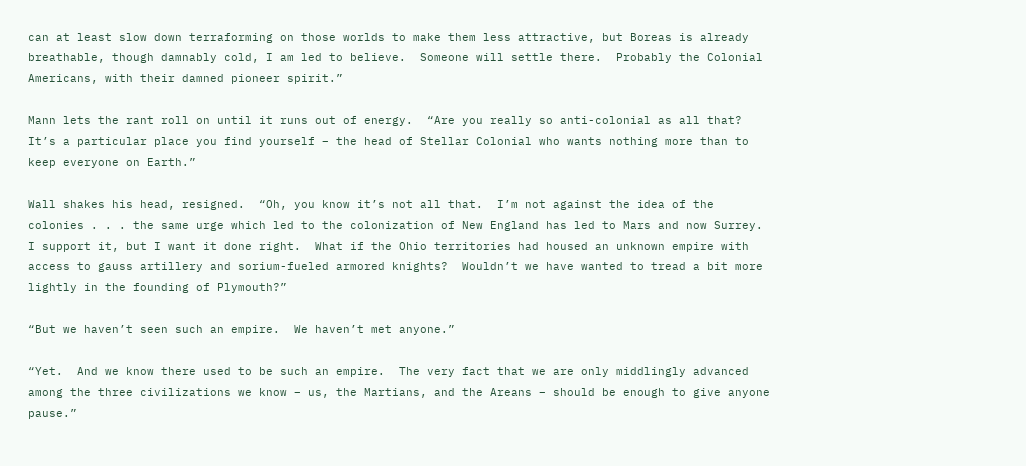can at least slow down terraforming on those worlds to make them less attractive, but Boreas is already breathable, though damnably cold, I am led to believe.  Someone will settle there.  Probably the Colonial Americans, with their damned pioneer spirit.”

Mann lets the rant roll on until it runs out of energy.  “Are you really so anti-colonial as all that?  It’s a particular place you find yourself – the head of Stellar Colonial who wants nothing more than to keep everyone on Earth.”

Wall shakes his head, resigned.  “Oh, you know it’s not all that.  I’m not against the idea of the colonies . . . the same urge which led to the colonization of New England has led to Mars and now Surrey.  I support it, but I want it done right.  What if the Ohio territories had housed an unknown empire with access to gauss artillery and sorium-fueled armored knights?  Wouldn’t we have wanted to tread a bit more lightly in the founding of Plymouth?”

“But we haven’t seen such an empire.  We haven’t met anyone.”

“Yet.  And we know there used to be such an empire.  The very fact that we are only middlingly advanced among the three civilizations we know – us, the Martians, and the Areans – should be enough to give anyone pause.”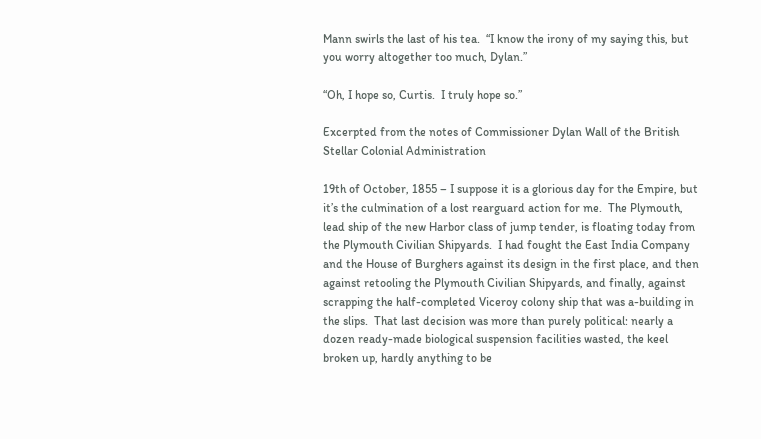Mann swirls the last of his tea.  “I know the irony of my saying this, but you worry altogether too much, Dylan.”

“Oh, I hope so, Curtis.  I truly hope so.”

Excerpted from the notes of Commissioner Dylan Wall of the British Stellar Colonial Administration

19th of October, 1855 – I suppose it is a glorious day for the Empire, but it’s the culmination of a lost rearguard action for me.  The Plymouth, lead ship of the new Harbor class of jump tender, is floating today from the Plymouth Civilian Shipyards.  I had fought the East India Company and the House of Burghers against its design in the first place, and then against retooling the Plymouth Civilian Shipyards, and finally, against scrapping the half-completed Viceroy colony ship that was a-building in the slips.  That last decision was more than purely political: nearly a dozen ready-made biological suspension facilities wasted, the keel broken up, hardly anything to be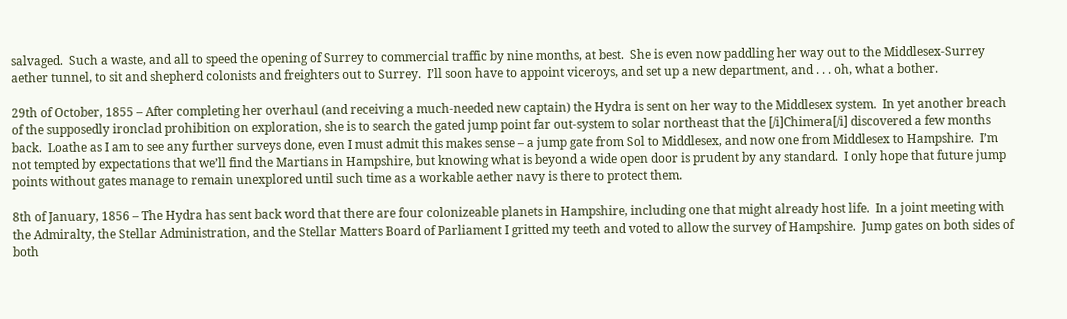salvaged.  Such a waste, and all to speed the opening of Surrey to commercial traffic by nine months, at best.  She is even now paddling her way out to the Middlesex-Surrey aether tunnel, to sit and shepherd colonists and freighters out to Surrey.  I’ll soon have to appoint viceroys, and set up a new department, and . . . oh, what a bother.

29th of October, 1855 – After completing her overhaul (and receiving a much-needed new captain) the Hydra is sent on her way to the Middlesex system.  In yet another breach of the supposedly ironclad prohibition on exploration, she is to search the gated jump point far out-system to solar northeast that the [/i]Chimera[/i] discovered a few months back.  Loathe as I am to see any further surveys done, even I must admit this makes sense – a jump gate from Sol to Middlesex, and now one from Middlesex to Hampshire.  I’m not tempted by expectations that we’ll find the Martians in Hampshire, but knowing what is beyond a wide open door is prudent by any standard.  I only hope that future jump points without gates manage to remain unexplored until such time as a workable aether navy is there to protect them.

8th of January, 1856 – The Hydra has sent back word that there are four colonizeable planets in Hampshire, including one that might already host life.  In a joint meeting with the Admiralty, the Stellar Administration, and the Stellar Matters Board of Parliament I gritted my teeth and voted to allow the survey of Hampshire.  Jump gates on both sides of both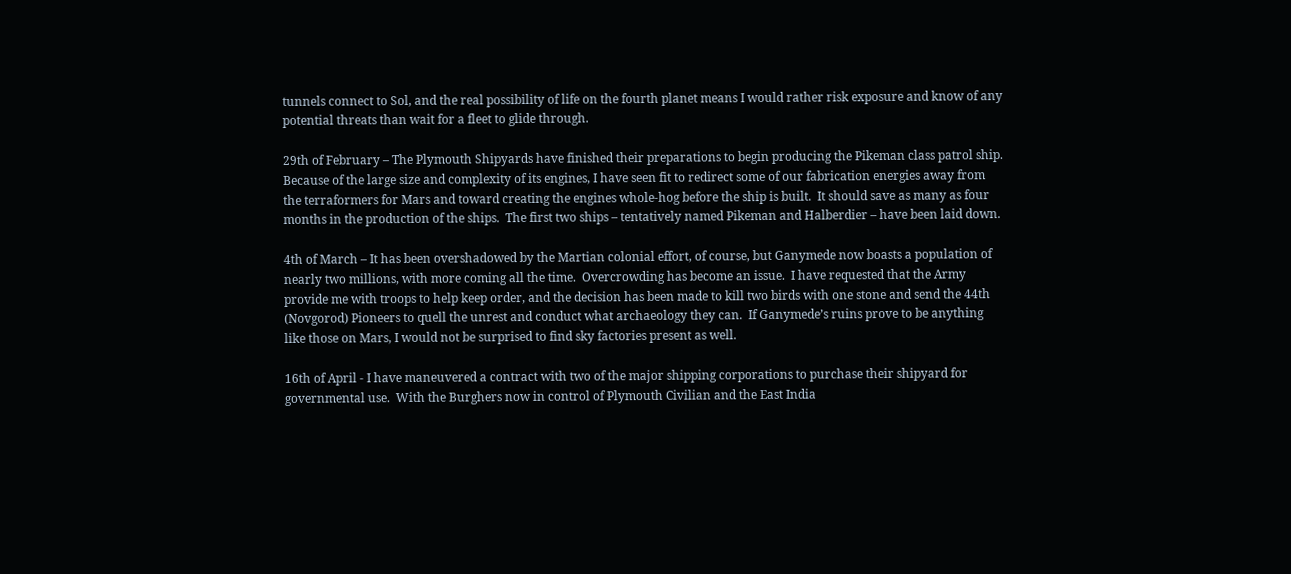tunnels connect to Sol, and the real possibility of life on the fourth planet means I would rather risk exposure and know of any potential threats than wait for a fleet to glide through.

29th of February – The Plymouth Shipyards have finished their preparations to begin producing the Pikeman class patrol ship.  Because of the large size and complexity of its engines, I have seen fit to redirect some of our fabrication energies away from the terraformers for Mars and toward creating the engines whole-hog before the ship is built.  It should save as many as four months in the production of the ships.  The first two ships – tentatively named Pikeman and Halberdier – have been laid down.

4th of March – It has been overshadowed by the Martian colonial effort, of course, but Ganymede now boasts a population of nearly two millions, with more coming all the time.  Overcrowding has become an issue.  I have requested that the Army provide me with troops to help keep order, and the decision has been made to kill two birds with one stone and send the 44th (Novgorod) Pioneers to quell the unrest and conduct what archaeology they can.  If Ganymede’s ruins prove to be anything like those on Mars, I would not be surprised to find sky factories present as well.

16th of April - I have maneuvered a contract with two of the major shipping corporations to purchase their shipyard for governmental use.  With the Burghers now in control of Plymouth Civilian and the East India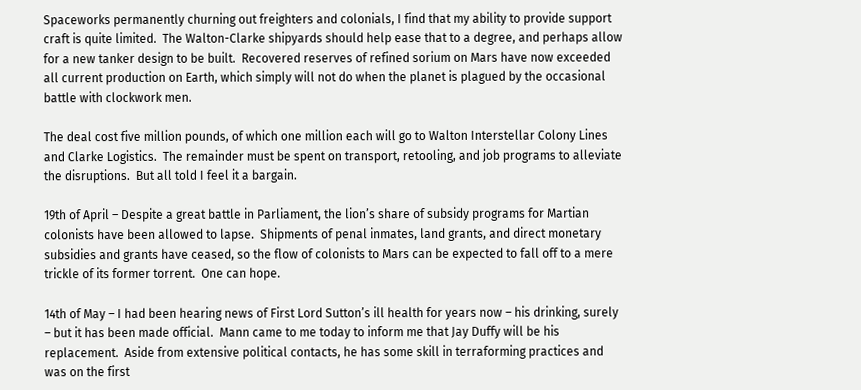Spaceworks permanently churning out freighters and colonials, I find that my ability to provide support craft is quite limited.  The Walton-Clarke shipyards should help ease that to a degree, and perhaps allow for a new tanker design to be built.  Recovered reserves of refined sorium on Mars have now exceeded all current production on Earth, which simply will not do when the planet is plagued by the occasional battle with clockwork men.

The deal cost five million pounds, of which one million each will go to Walton Interstellar Colony Lines and Clarke Logistics.  The remainder must be spent on transport, retooling, and job programs to alleviate the disruptions.  But all told I feel it a bargain.

19th of April – Despite a great battle in Parliament, the lion’s share of subsidy programs for Martian colonists have been allowed to lapse.  Shipments of penal inmates, land grants, and direct monetary subsidies and grants have ceased, so the flow of colonists to Mars can be expected to fall off to a mere trickle of its former torrent.  One can hope.

14th of May – I had been hearing news of First Lord Sutton’s ill health for years now – his drinking, surely – but it has been made official.  Mann came to me today to inform me that Jay Duffy will be his replacement.  Aside from extensive political contacts, he has some skill in terraforming practices and was on the first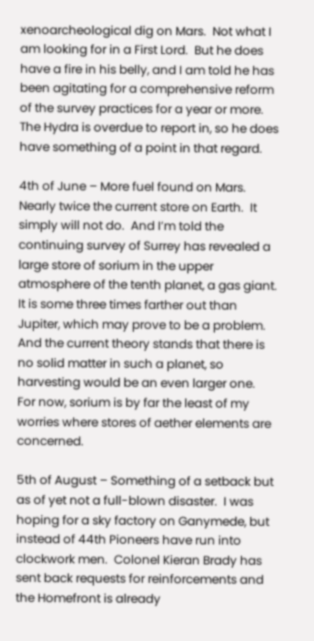xenoarcheological dig on Mars.  Not what I am looking for in a First Lord.  But he does have a fire in his belly, and I am told he has been agitating for a comprehensive reform of the survey practices for a year or more.  The Hydra is overdue to report in, so he does have something of a point in that regard.

4th of June – More fuel found on Mars.  Nearly twice the current store on Earth.  It simply will not do.  And I’m told the continuing survey of Surrey has revealed a large store of sorium in the upper atmosphere of the tenth planet, a gas giant.  It is some three times farther out than Jupiter, which may prove to be a problem.  And the current theory stands that there is no solid matter in such a planet, so harvesting would be an even larger one.  For now, sorium is by far the least of my worries where stores of aether elements are concerned.

5th of August – Something of a setback but as of yet not a full-blown disaster.  I was hoping for a sky factory on Ganymede, but instead of 44th Pioneers have run into clockwork men.  Colonel Kieran Brady has sent back requests for reinforcements and the Homefront is already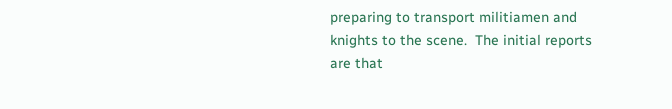preparing to transport militiamen and knights to the scene.  The initial reports are that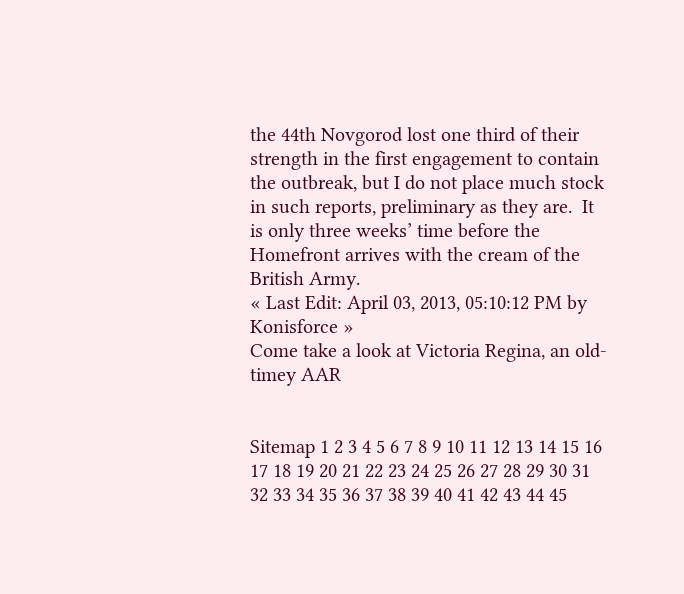the 44th Novgorod lost one third of their strength in the first engagement to contain the outbreak, but I do not place much stock in such reports, preliminary as they are.  It is only three weeks’ time before the Homefront arrives with the cream of the British Army.
« Last Edit: April 03, 2013, 05:10:12 PM by Konisforce »
Come take a look at Victoria Regina, an old-timey AAR


Sitemap 1 2 3 4 5 6 7 8 9 10 11 12 13 14 15 16 17 18 19 20 21 22 23 24 25 26 27 28 29 30 31 32 33 34 35 36 37 38 39 40 41 42 43 44 45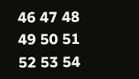46 47 48 49 50 51 52 53 54